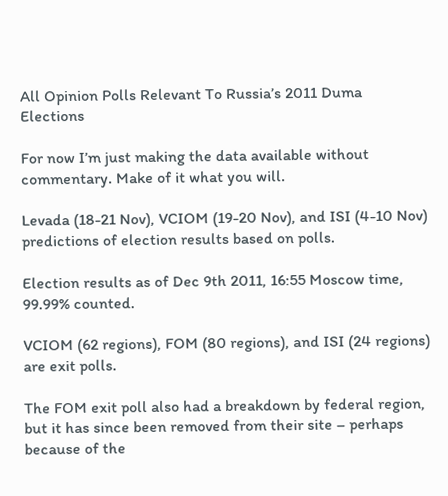All Opinion Polls Relevant To Russia’s 2011 Duma Elections

For now I’m just making the data available without commentary. Make of it what you will.

Levada (18-21 Nov), VCIOM (19-20 Nov), and ISI (4-10 Nov) predictions of election results based on polls.

Election results as of Dec 9th 2011, 16:55 Moscow time, 99.99% counted.

VCIOM (62 regions), FOM (80 regions), and ISI (24 regions) are exit polls.

The FOM exit poll also had a breakdown by federal region, but it has since been removed from their site – perhaps because of the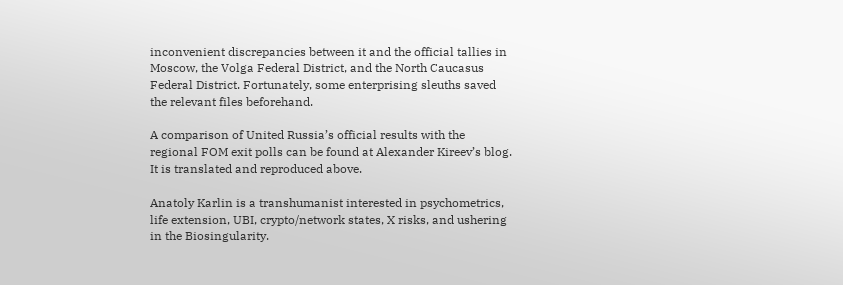inconvenient discrepancies between it and the official tallies in Moscow, the Volga Federal District, and the North Caucasus Federal District. Fortunately, some enterprising sleuths saved the relevant files beforehand.

A comparison of United Russia’s official results with the regional FOM exit polls can be found at Alexander Kireev’s blog. It is translated and reproduced above.

Anatoly Karlin is a transhumanist interested in psychometrics, life extension, UBI, crypto/network states, X risks, and ushering in the Biosingularity.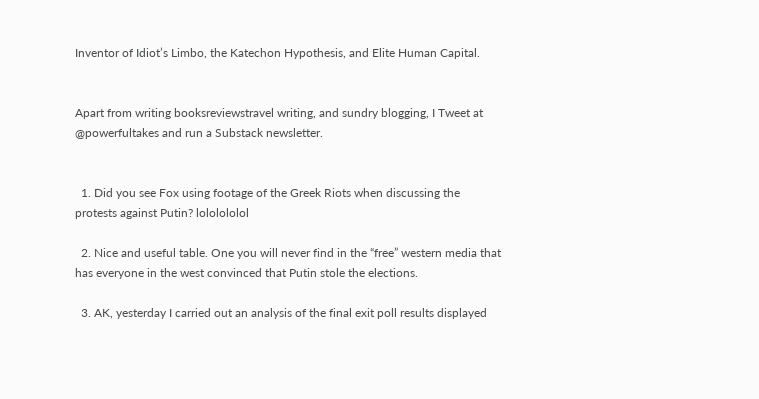Inventor of Idiot’s Limbo, the Katechon Hypothesis, and Elite Human Capital.


Apart from writing booksreviewstravel writing, and sundry blogging, I Tweet at @powerfultakes and run a Substack newsletter.


  1. Did you see Fox using footage of the Greek Riots when discussing the protests against Putin? lololololol

  2. Nice and useful table. One you will never find in the “free” western media that has everyone in the west convinced that Putin stole the elections.

  3. AK, yesterday I carried out an analysis of the final exit poll results displayed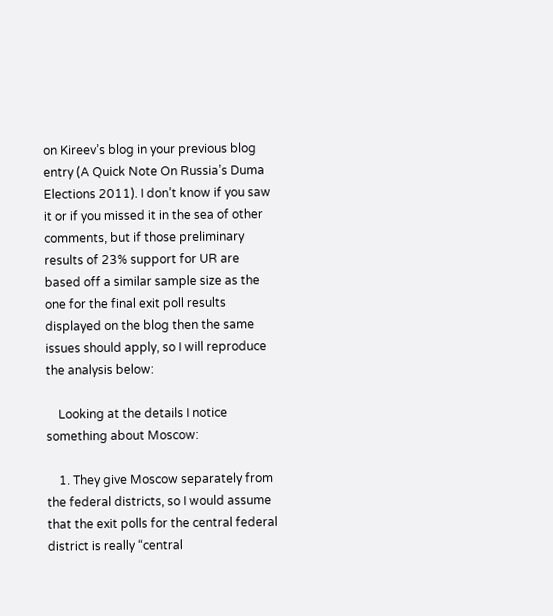on Kireev’s blog in your previous blog entry (A Quick Note On Russia’s Duma Elections 2011). I don’t know if you saw it or if you missed it in the sea of other comments, but if those preliminary results of 23% support for UR are based off a similar sample size as the one for the final exit poll results displayed on the blog then the same issues should apply, so I will reproduce the analysis below:

    Looking at the details I notice something about Moscow:

    1. They give Moscow separately from the federal districts, so I would assume that the exit polls for the central federal district is really “central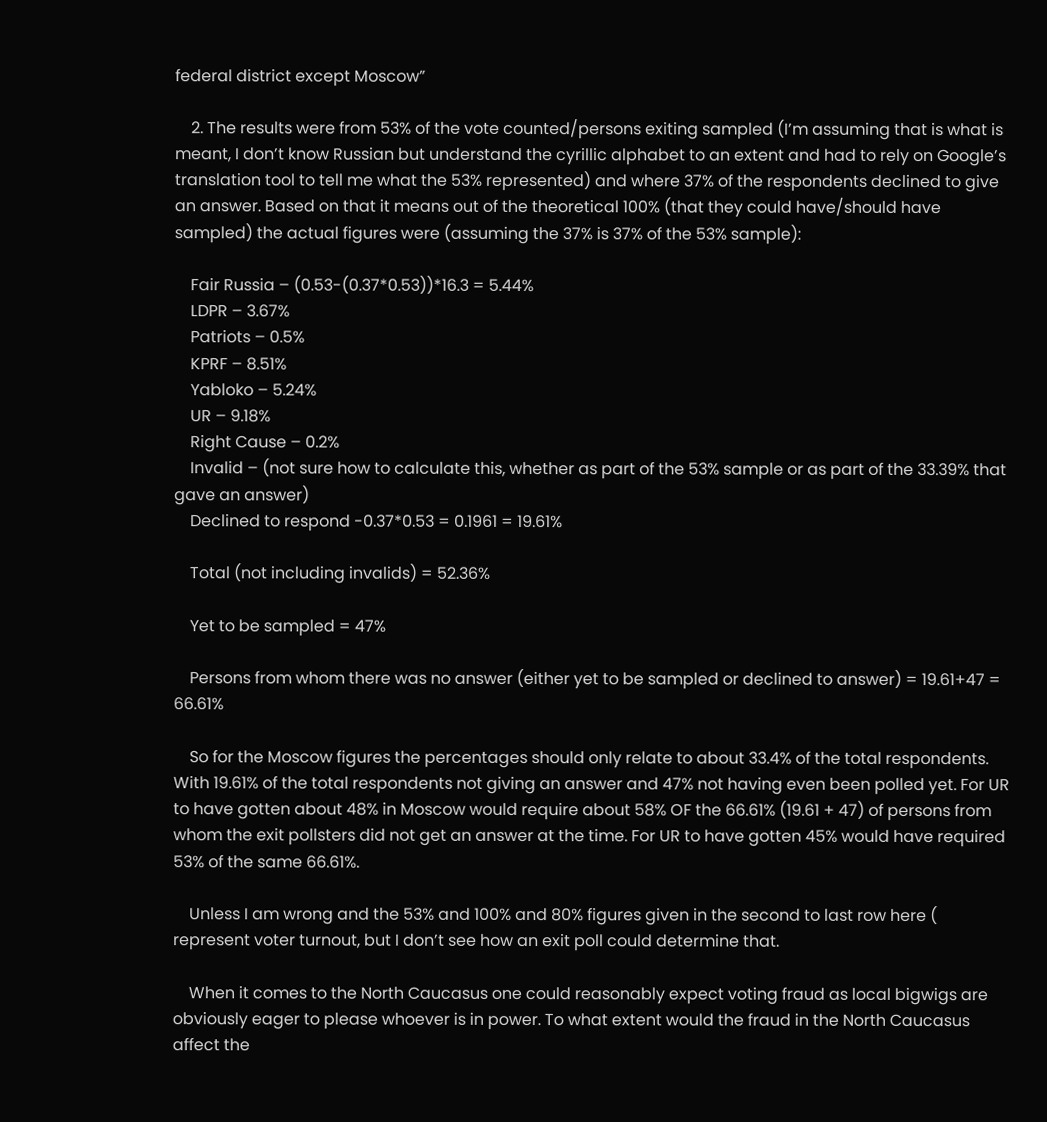federal district except Moscow”

    2. The results were from 53% of the vote counted/persons exiting sampled (I’m assuming that is what is meant, I don’t know Russian but understand the cyrillic alphabet to an extent and had to rely on Google’s translation tool to tell me what the 53% represented) and where 37% of the respondents declined to give an answer. Based on that it means out of the theoretical 100% (that they could have/should have sampled) the actual figures were (assuming the 37% is 37% of the 53% sample):

    Fair Russia – (0.53-(0.37*0.53))*16.3 = 5.44%
    LDPR – 3.67%
    Patriots – 0.5%
    KPRF – 8.51%
    Yabloko – 5.24%
    UR – 9.18%
    Right Cause – 0.2%
    Invalid – (not sure how to calculate this, whether as part of the 53% sample or as part of the 33.39% that gave an answer)
    Declined to respond -0.37*0.53 = 0.1961 = 19.61%

    Total (not including invalids) = 52.36%

    Yet to be sampled = 47%

    Persons from whom there was no answer (either yet to be sampled or declined to answer) = 19.61+47 = 66.61%

    So for the Moscow figures the percentages should only relate to about 33.4% of the total respondents. With 19.61% of the total respondents not giving an answer and 47% not having even been polled yet. For UR to have gotten about 48% in Moscow would require about 58% OF the 66.61% (19.61 + 47) of persons from whom the exit pollsters did not get an answer at the time. For UR to have gotten 45% would have required 53% of the same 66.61%.

    Unless I am wrong and the 53% and 100% and 80% figures given in the second to last row here ( represent voter turnout, but I don’t see how an exit poll could determine that.

    When it comes to the North Caucasus one could reasonably expect voting fraud as local bigwigs are obviously eager to please whoever is in power. To what extent would the fraud in the North Caucasus affect the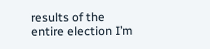results of the entire election I’m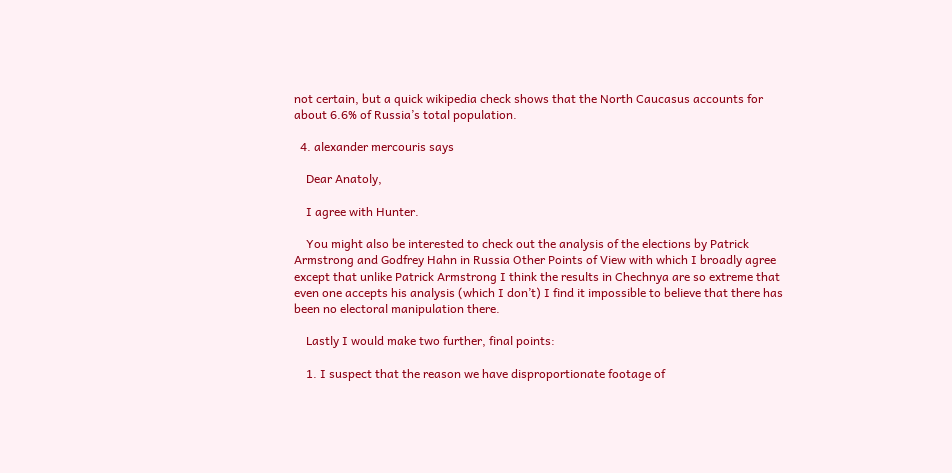not certain, but a quick wikipedia check shows that the North Caucasus accounts for about 6.6% of Russia’s total population.

  4. alexander mercouris says

    Dear Anatoly,

    I agree with Hunter.

    You might also be interested to check out the analysis of the elections by Patrick Armstrong and Godfrey Hahn in Russia Other Points of View with which I broadly agree except that unlike Patrick Armstrong I think the results in Chechnya are so extreme that even one accepts his analysis (which I don’t) I find it impossible to believe that there has been no electoral manipulation there.

    Lastly I would make two further, final points:

    1. I suspect that the reason we have disproportionate footage of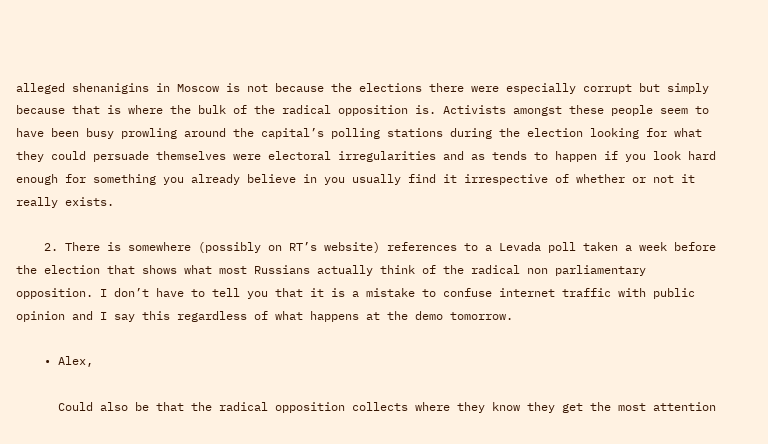alleged shenanigins in Moscow is not because the elections there were especially corrupt but simply because that is where the bulk of the radical opposition is. Activists amongst these people seem to have been busy prowling around the capital’s polling stations during the election looking for what they could persuade themselves were electoral irregularities and as tends to happen if you look hard enough for something you already believe in you usually find it irrespective of whether or not it really exists.

    2. There is somewhere (possibly on RT’s website) references to a Levada poll taken a week before the election that shows what most Russians actually think of the radical non parliamentary opposition. I don’t have to tell you that it is a mistake to confuse internet traffic with public opinion and I say this regardless of what happens at the demo tomorrow.

    • Alex,

      Could also be that the radical opposition collects where they know they get the most attention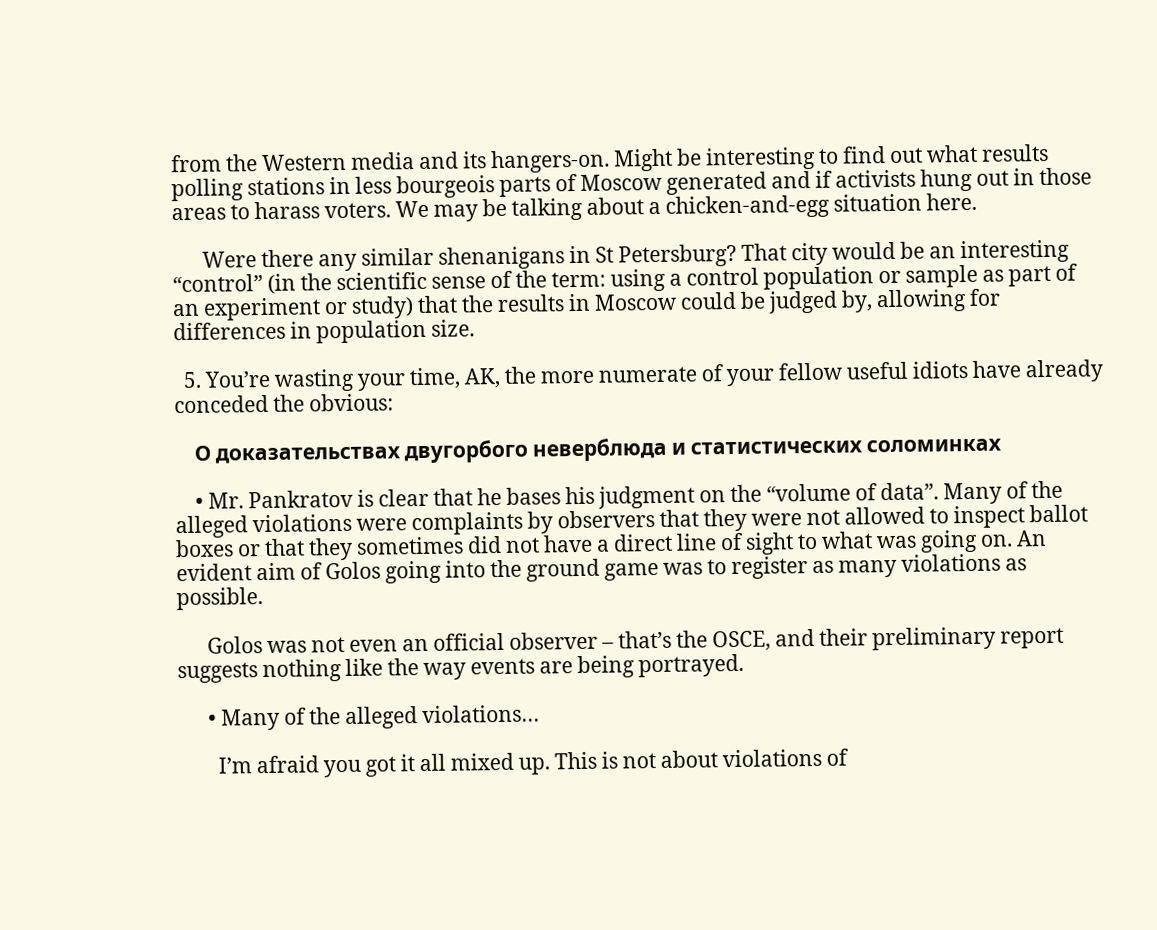from the Western media and its hangers-on. Might be interesting to find out what results polling stations in less bourgeois parts of Moscow generated and if activists hung out in those areas to harass voters. We may be talking about a chicken-and-egg situation here.

      Were there any similar shenanigans in St Petersburg? That city would be an interesting “control” (in the scientific sense of the term: using a control population or sample as part of an experiment or study) that the results in Moscow could be judged by, allowing for differences in population size.

  5. You’re wasting your time, AK, the more numerate of your fellow useful idiots have already conceded the obvious:

    О доказательствах двугорбого неверблюда и статистических соломинках

    • Mr. Pankratov is clear that he bases his judgment on the “volume of data”. Many of the alleged violations were complaints by observers that they were not allowed to inspect ballot boxes or that they sometimes did not have a direct line of sight to what was going on. An evident aim of Golos going into the ground game was to register as many violations as possible.

      Golos was not even an official observer – that’s the OSCE, and their preliminary report suggests nothing like the way events are being portrayed.

      • Many of the alleged violations…

        I’m afraid you got it all mixed up. This is not about violations of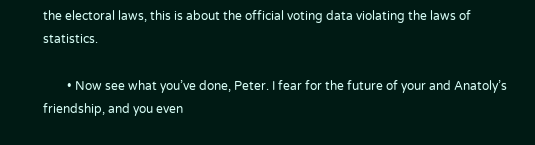the electoral laws, this is about the official voting data violating the laws of statistics.

        • Now see what you’ve done, Peter. I fear for the future of your and Anatoly’s friendship, and you even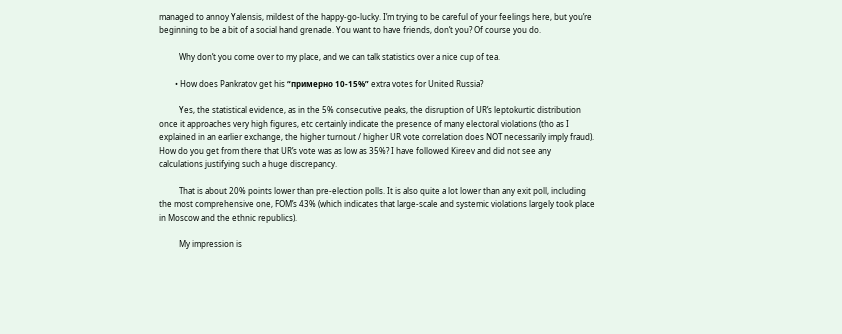managed to annoy Yalensis, mildest of the happy-go-lucky. I’m trying to be careful of your feelings here, but you’re beginning to be a bit of a social hand grenade. You want to have friends, don’t you? Of course you do.

          Why don’t you come over to my place, and we can talk statistics over a nice cup of tea.

        • How does Pankratov get his “примерно 10-15%” extra votes for United Russia?

          Yes, the statistical evidence, as in the 5% consecutive peaks, the disruption of UR’s leptokurtic distribution once it approaches very high figures, etc certainly indicate the presence of many electoral violations (tho as I explained in an earlier exchange, the higher turnout / higher UR vote correlation does NOT necessarily imply fraud). How do you get from there that UR’s vote was as low as 35%? I have followed Kireev and did not see any calculations justifying such a huge discrepancy.

          That is about 20% points lower than pre-election polls. It is also quite a lot lower than any exit poll, including the most comprehensive one, FOM’s 43% (which indicates that large-scale and systemic violations largely took place in Moscow and the ethnic republics).

          My impression is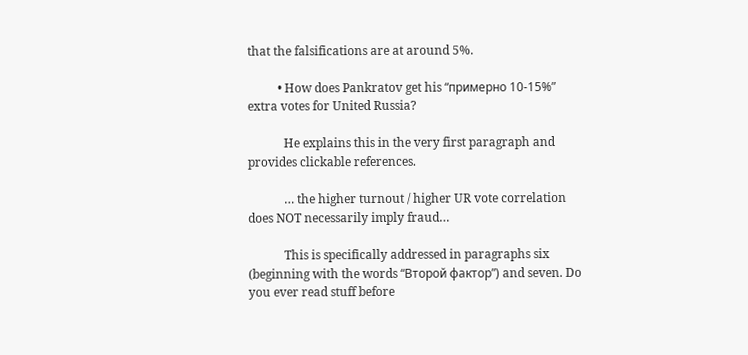that the falsifications are at around 5%.

          • How does Pankratov get his “примерно 10-15%” extra votes for United Russia?

            He explains this in the very first paragraph and provides clickable references.

            … the higher turnout / higher UR vote correlation does NOT necessarily imply fraud…

            This is specifically addressed in paragraphs six (beginning with the words “Второй фактор”) and seven. Do you ever read stuff before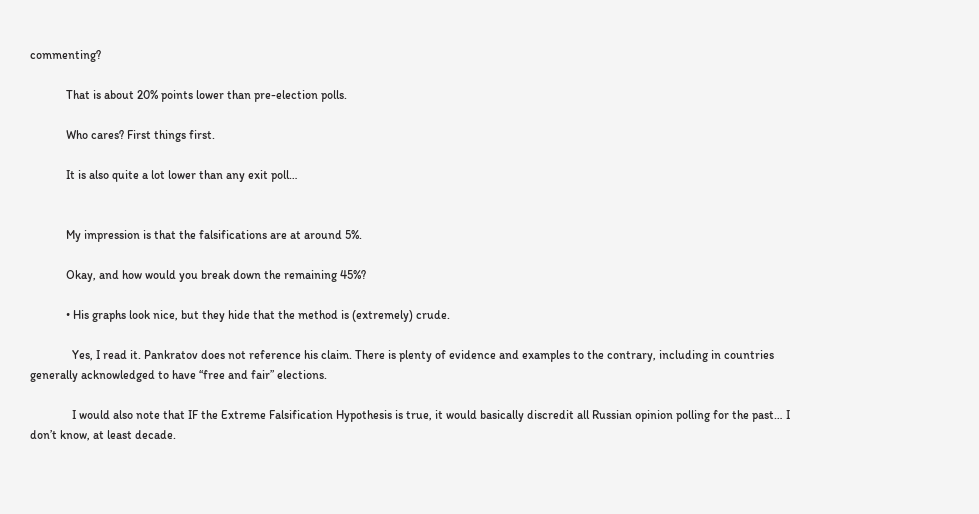commenting?

            That is about 20% points lower than pre-election polls.

            Who cares? First things first.

            It is also quite a lot lower than any exit poll…


            My impression is that the falsifications are at around 5%.

            Okay, and how would you break down the remaining 45%?

            • His graphs look nice, but they hide that the method is (extremely) crude.

              Yes, I read it. Pankratov does not reference his claim. There is plenty of evidence and examples to the contrary, including in countries generally acknowledged to have “free and fair” elections.

              I would also note that IF the Extreme Falsification Hypothesis is true, it would basically discredit all Russian opinion polling for the past… I don’t know, at least decade.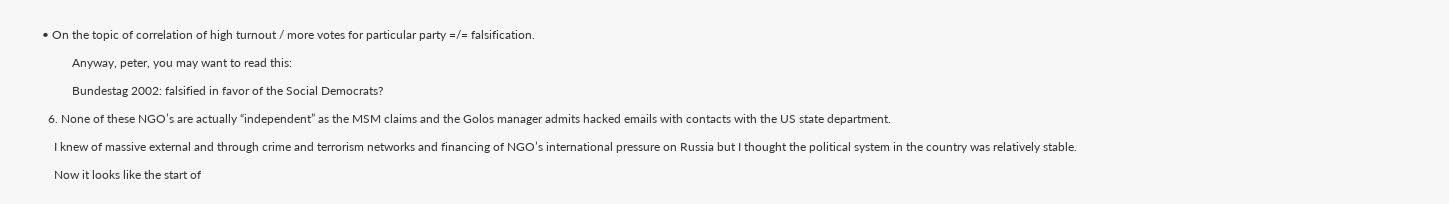• On the topic of correlation of high turnout / more votes for particular party =/= falsification.

          Anyway, peter, you may want to read this:

          Bundestag 2002: falsified in favor of the Social Democrats?

  6. None of these NGO’s are actually “independent” as the MSM claims and the Golos manager admits hacked emails with contacts with the US state department.

    I knew of massive external and through crime and terrorism networks and financing of NGO’s international pressure on Russia but I thought the political system in the country was relatively stable.

    Now it looks like the start of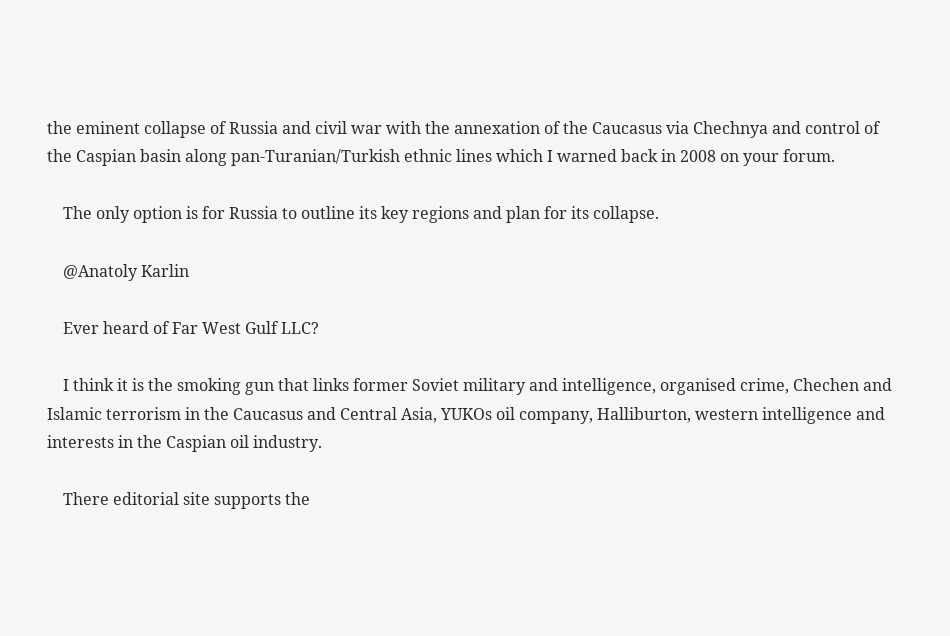the eminent collapse of Russia and civil war with the annexation of the Caucasus via Chechnya and control of the Caspian basin along pan-Turanian/Turkish ethnic lines which I warned back in 2008 on your forum.

    The only option is for Russia to outline its key regions and plan for its collapse.

    @Anatoly Karlin

    Ever heard of Far West Gulf LLC?

    I think it is the smoking gun that links former Soviet military and intelligence, organised crime, Chechen and Islamic terrorism in the Caucasus and Central Asia, YUKOs oil company, Halliburton, western intelligence and interests in the Caspian oil industry.

    There editorial site supports the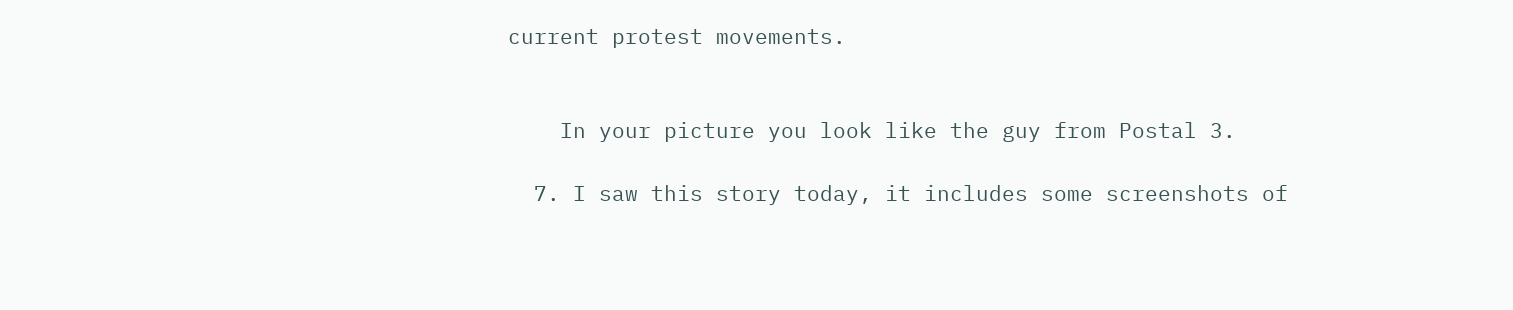current protest movements.


    In your picture you look like the guy from Postal 3.

  7. I saw this story today, it includes some screenshots of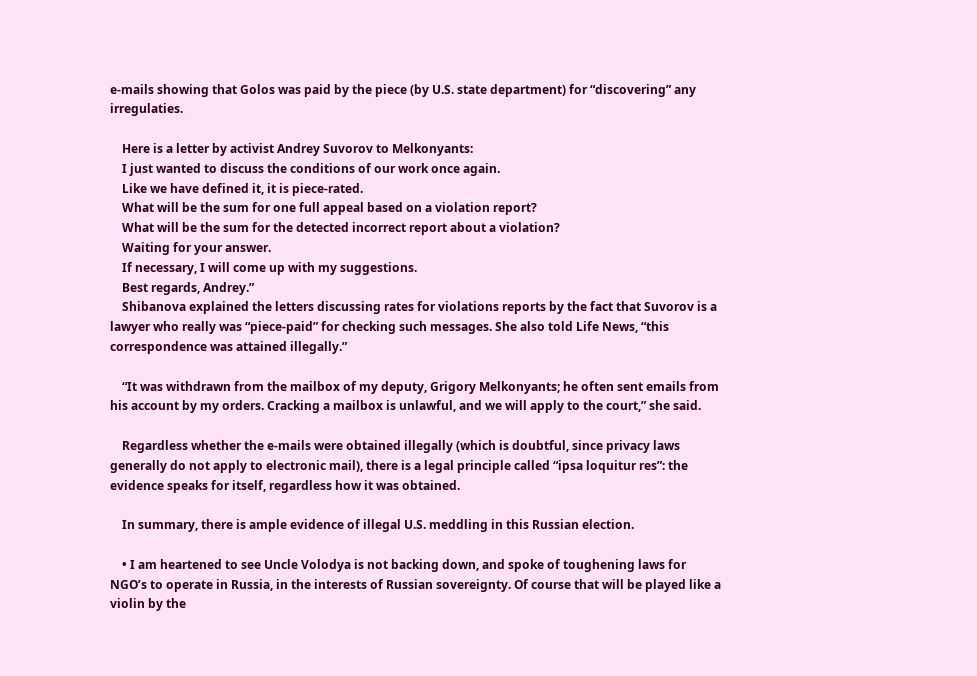e-mails showing that Golos was paid by the piece (by U.S. state department) for “discovering” any irregulaties.

    Here is a letter by activist Andrey Suvorov to Melkonyants:
    I just wanted to discuss the conditions of our work once again.
    Like we have defined it, it is piece-rated.
    What will be the sum for one full appeal based on a violation report?
    What will be the sum for the detected incorrect report about a violation?
    Waiting for your answer.
    If necessary, I will come up with my suggestions.
    Best regards, Andrey.”
    Shibanova explained the letters discussing rates for violations reports by the fact that Suvorov is a lawyer who really was “piece-paid” for checking such messages. She also told Life News, “this correspondence was attained illegally.”

    “It was withdrawn from the mailbox of my deputy, Grigory Melkonyants; he often sent emails from his account by my orders. Cracking a mailbox is unlawful, and we will apply to the court,” she said.

    Regardless whether the e-mails were obtained illegally (which is doubtful, since privacy laws generally do not apply to electronic mail), there is a legal principle called “ipsa loquitur res”: the evidence speaks for itself, regardless how it was obtained.

    In summary, there is ample evidence of illegal U.S. meddling in this Russian election.

    • I am heartened to see Uncle Volodya is not backing down, and spoke of toughening laws for NGO’s to operate in Russia, in the interests of Russian sovereignty. Of course that will be played like a violin by the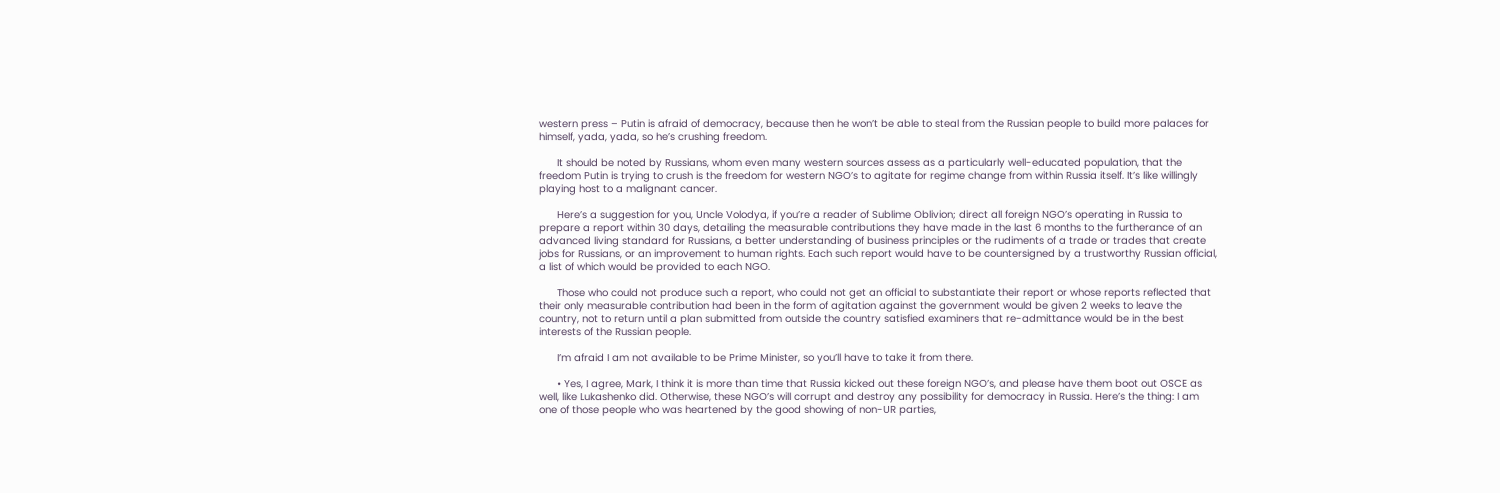western press – Putin is afraid of democracy, because then he won’t be able to steal from the Russian people to build more palaces for himself, yada, yada, so he’s crushing freedom.

      It should be noted by Russians, whom even many western sources assess as a particularly well-educated population, that the freedom Putin is trying to crush is the freedom for western NGO’s to agitate for regime change from within Russia itself. It’s like willingly playing host to a malignant cancer.

      Here’s a suggestion for you, Uncle Volodya, if you’re a reader of Sublime Oblivion; direct all foreign NGO’s operating in Russia to prepare a report within 30 days, detailing the measurable contributions they have made in the last 6 months to the furtherance of an advanced living standard for Russians, a better understanding of business principles or the rudiments of a trade or trades that create jobs for Russians, or an improvement to human rights. Each such report would have to be countersigned by a trustworthy Russian official, a list of which would be provided to each NGO.

      Those who could not produce such a report, who could not get an official to substantiate their report or whose reports reflected that their only measurable contribution had been in the form of agitation against the government would be given 2 weeks to leave the country, not to return until a plan submitted from outside the country satisfied examiners that re-admittance would be in the best interests of the Russian people.

      I’m afraid I am not available to be Prime Minister, so you’ll have to take it from there.

      • Yes, I agree, Mark, I think it is more than time that Russia kicked out these foreign NGO’s, and please have them boot out OSCE as well, like Lukashenko did. Otherwise, these NGO’s will corrupt and destroy any possibility for democracy in Russia. Here’s the thing: I am one of those people who was heartened by the good showing of non-UR parties,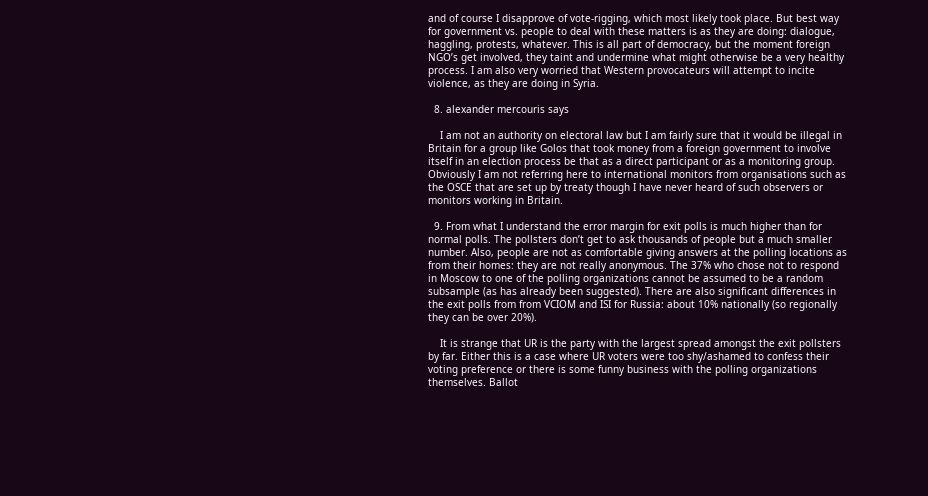and of course I disapprove of vote-rigging, which most likely took place. But best way for government vs. people to deal with these matters is as they are doing: dialogue, haggling, protests, whatever. This is all part of democracy, but the moment foreign NGO’s get involved, they taint and undermine what might otherwise be a very healthy process. I am also very worried that Western provocateurs will attempt to incite violence, as they are doing in Syria.

  8. alexander mercouris says

    I am not an authority on electoral law but I am fairly sure that it would be illegal in Britain for a group like Golos that took money from a foreign government to involve itself in an election process be that as a direct participant or as a monitoring group. Obviously I am not referring here to international monitors from organisations such as the OSCE that are set up by treaty though I have never heard of such observers or monitors working in Britain.

  9. From what I understand the error margin for exit polls is much higher than for normal polls. The pollsters don’t get to ask thousands of people but a much smaller number. Also, people are not as comfortable giving answers at the polling locations as from their homes: they are not really anonymous. The 37% who chose not to respond in Moscow to one of the polling organizations cannot be assumed to be a random subsample (as has already been suggested). There are also significant differences in the exit polls from from VCIOM and ISI for Russia: about 10% nationally (so regionally they can be over 20%).

    It is strange that UR is the party with the largest spread amongst the exit pollsters by far. Either this is a case where UR voters were too shy/ashamed to confess their voting preference or there is some funny business with the polling organizations themselves. Ballot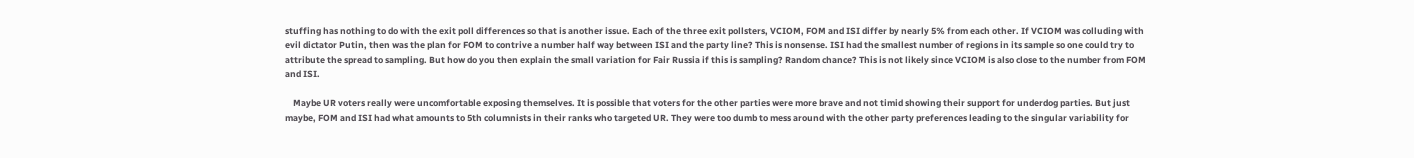stuffing has nothing to do with the exit poll differences so that is another issue. Each of the three exit pollsters, VCIOM, FOM and ISI differ by nearly 5% from each other. If VCIOM was colluding with evil dictator Putin, then was the plan for FOM to contrive a number half way between ISI and the party line? This is nonsense. ISI had the smallest number of regions in its sample so one could try to attribute the spread to sampling. But how do you then explain the small variation for Fair Russia if this is sampling? Random chance? This is not likely since VCIOM is also close to the number from FOM and ISI.

    Maybe UR voters really were uncomfortable exposing themselves. It is possible that voters for the other parties were more brave and not timid showing their support for underdog parties. But just maybe, FOM and ISI had what amounts to 5th columnists in their ranks who targeted UR. They were too dumb to mess around with the other party preferences leading to the singular variability for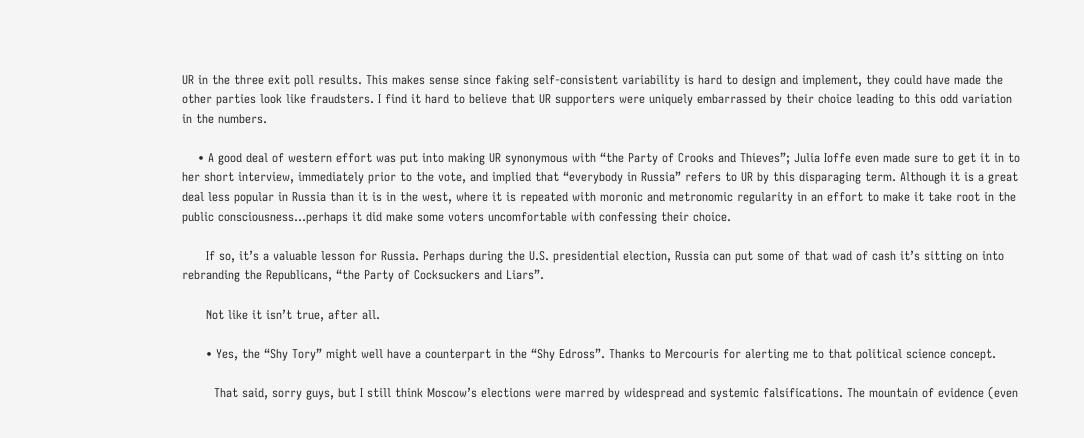UR in the three exit poll results. This makes sense since faking self-consistent variability is hard to design and implement, they could have made the other parties look like fraudsters. I find it hard to believe that UR supporters were uniquely embarrassed by their choice leading to this odd variation in the numbers.

    • A good deal of western effort was put into making UR synonymous with “the Party of Crooks and Thieves”; Julia Ioffe even made sure to get it in to her short interview, immediately prior to the vote, and implied that “everybody in Russia” refers to UR by this disparaging term. Although it is a great deal less popular in Russia than it is in the west, where it is repeated with moronic and metronomic regularity in an effort to make it take root in the public consciousness…perhaps it did make some voters uncomfortable with confessing their choice.

      If so, it’s a valuable lesson for Russia. Perhaps during the U.S. presidential election, Russia can put some of that wad of cash it’s sitting on into rebranding the Republicans, “the Party of Cocksuckers and Liars”.

      Not like it isn’t true, after all.

      • Yes, the “Shy Tory” might well have a counterpart in the “Shy Edross”. Thanks to Mercouris for alerting me to that political science concept.

        That said, sorry guys, but I still think Moscow’s elections were marred by widespread and systemic falsifications. The mountain of evidence (even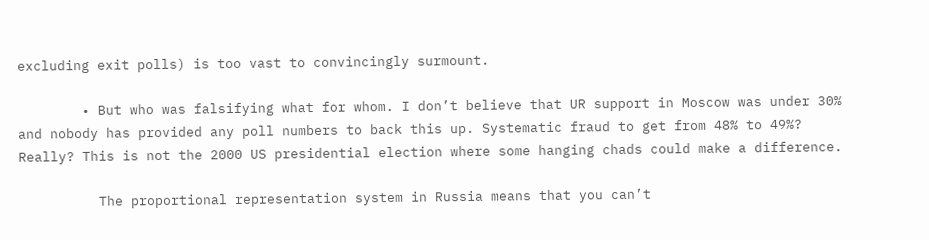excluding exit polls) is too vast to convincingly surmount.

        • But who was falsifying what for whom. I don’t believe that UR support in Moscow was under 30% and nobody has provided any poll numbers to back this up. Systematic fraud to get from 48% to 49%? Really? This is not the 2000 US presidential election where some hanging chads could make a difference.

          The proportional representation system in Russia means that you can’t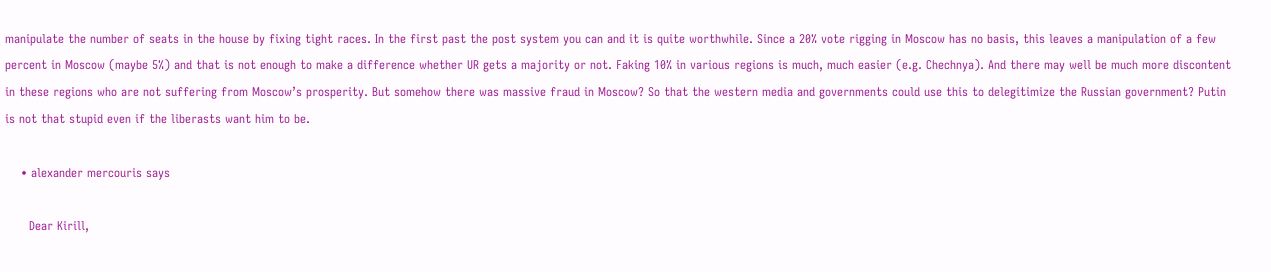manipulate the number of seats in the house by fixing tight races. In the first past the post system you can and it is quite worthwhile. Since a 20% vote rigging in Moscow has no basis, this leaves a manipulation of a few percent in Moscow (maybe 5%) and that is not enough to make a difference whether UR gets a majority or not. Faking 10% in various regions is much, much easier (e.g. Chechnya). And there may well be much more discontent in these regions who are not suffering from Moscow’s prosperity. But somehow there was massive fraud in Moscow? So that the western media and governments could use this to delegitimize the Russian government? Putin is not that stupid even if the liberasts want him to be.

    • alexander mercouris says

      Dear Kirill,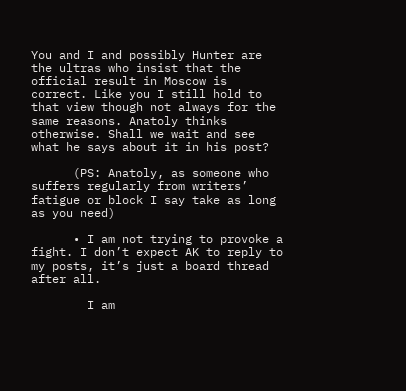You and I and possibly Hunter are the ultras who insist that the official result in Moscow is correct. Like you I still hold to that view though not always for the same reasons. Anatoly thinks otherwise. Shall we wait and see what he says about it in his post?

      (PS: Anatoly, as someone who suffers regularly from writers’ fatigue or block I say take as long as you need)

      • I am not trying to provoke a fight. I don’t expect AK to reply to my posts, it’s just a board thread after all.

        I am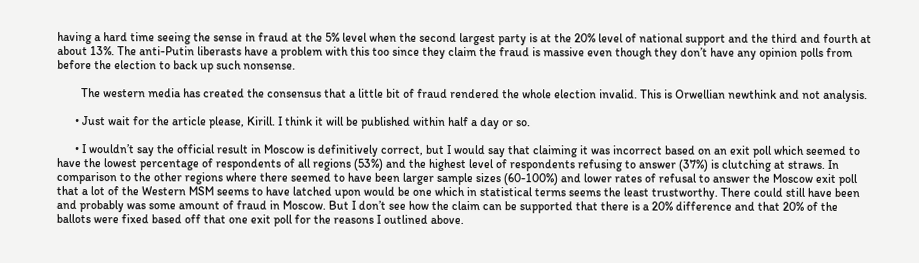having a hard time seeing the sense in fraud at the 5% level when the second largest party is at the 20% level of national support and the third and fourth at about 13%. The anti-Putin liberasts have a problem with this too since they claim the fraud is massive even though they don’t have any opinion polls from before the election to back up such nonsense.

        The western media has created the consensus that a little bit of fraud rendered the whole election invalid. This is Orwellian newthink and not analysis.

      • Just wait for the article please, Kirill. I think it will be published within half a day or so.

      • I wouldn’t say the official result in Moscow is definitively correct, but I would say that claiming it was incorrect based on an exit poll which seemed to have the lowest percentage of respondents of all regions (53%) and the highest level of respondents refusing to answer (37%) is clutching at straws. In comparison to the other regions where there seemed to have been larger sample sizes (60-100%) and lower rates of refusal to answer the Moscow exit poll that a lot of the Western MSM seems to have latched upon would be one which in statistical terms seems the least trustworthy. There could still have been and probably was some amount of fraud in Moscow. But I don’t see how the claim can be supported that there is a 20% difference and that 20% of the ballots were fixed based off that one exit poll for the reasons I outlined above.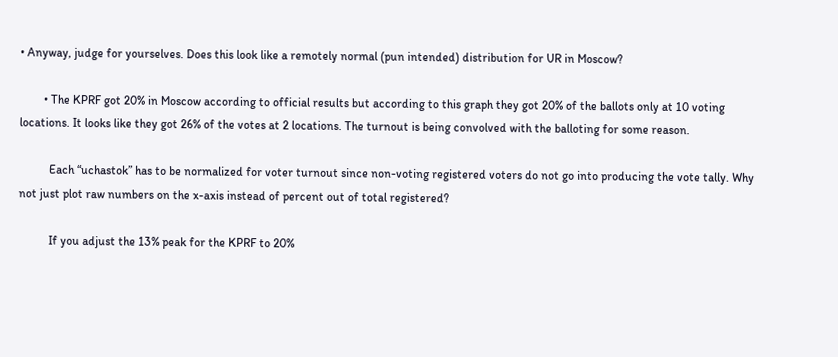• Anyway, judge for yourselves. Does this look like a remotely normal (pun intended) distribution for UR in Moscow?

        • The KPRF got 20% in Moscow according to official results but according to this graph they got 20% of the ballots only at 10 voting locations. It looks like they got 26% of the votes at 2 locations. The turnout is being convolved with the balloting for some reason.

          Each “uchastok” has to be normalized for voter turnout since non-voting registered voters do not go into producing the vote tally. Why not just plot raw numbers on the x-axis instead of percent out of total registered?

          If you adjust the 13% peak for the KPRF to 20%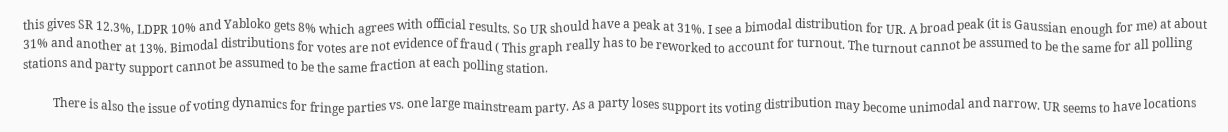this gives SR 12.3%, LDPR 10% and Yabloko gets 8% which agrees with official results. So UR should have a peak at 31%. I see a bimodal distribution for UR. A broad peak (it is Gaussian enough for me) at about 31% and another at 13%. Bimodal distributions for votes are not evidence of fraud ( This graph really has to be reworked to account for turnout. The turnout cannot be assumed to be the same for all polling stations and party support cannot be assumed to be the same fraction at each polling station.

          There is also the issue of voting dynamics for fringe parties vs. one large mainstream party. As a party loses support its voting distribution may become unimodal and narrow. UR seems to have locations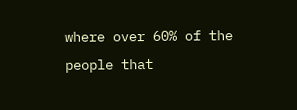where over 60% of the people that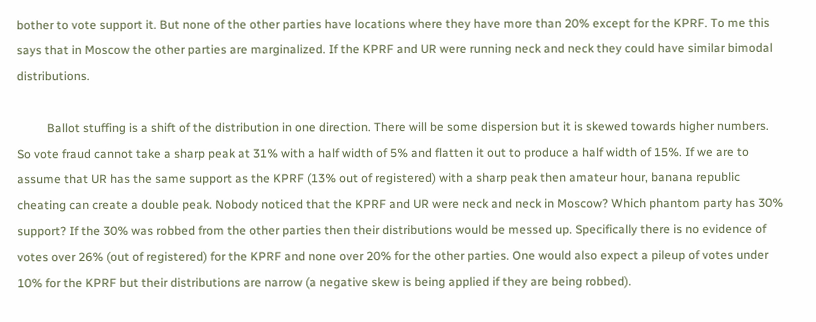bother to vote support it. But none of the other parties have locations where they have more than 20% except for the KPRF. To me this says that in Moscow the other parties are marginalized. If the KPRF and UR were running neck and neck they could have similar bimodal distributions.

          Ballot stuffing is a shift of the distribution in one direction. There will be some dispersion but it is skewed towards higher numbers. So vote fraud cannot take a sharp peak at 31% with a half width of 5% and flatten it out to produce a half width of 15%. If we are to assume that UR has the same support as the KPRF (13% out of registered) with a sharp peak then amateur hour, banana republic cheating can create a double peak. Nobody noticed that the KPRF and UR were neck and neck in Moscow? Which phantom party has 30% support? If the 30% was robbed from the other parties then their distributions would be messed up. Specifically there is no evidence of votes over 26% (out of registered) for the KPRF and none over 20% for the other parties. One would also expect a pileup of votes under 10% for the KPRF but their distributions are narrow (a negative skew is being applied if they are being robbed).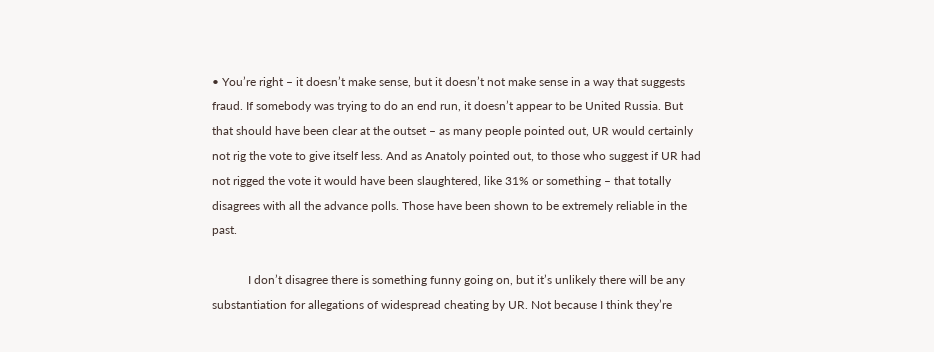• You’re right – it doesn’t make sense, but it doesn’t not make sense in a way that suggests fraud. If somebody was trying to do an end run, it doesn’t appear to be United Russia. But that should have been clear at the outset – as many people pointed out, UR would certainly not rig the vote to give itself less. And as Anatoly pointed out, to those who suggest if UR had not rigged the vote it would have been slaughtered, like 31% or something – that totally disagrees with all the advance polls. Those have been shown to be extremely reliable in the past.

            I don’t disagree there is something funny going on, but it’s unlikely there will be any substantiation for allegations of widespread cheating by UR. Not because I think they’re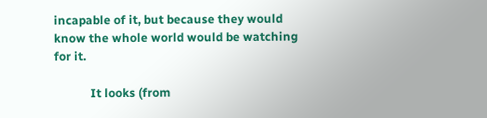incapable of it, but because they would know the whole world would be watching for it.

            It looks (from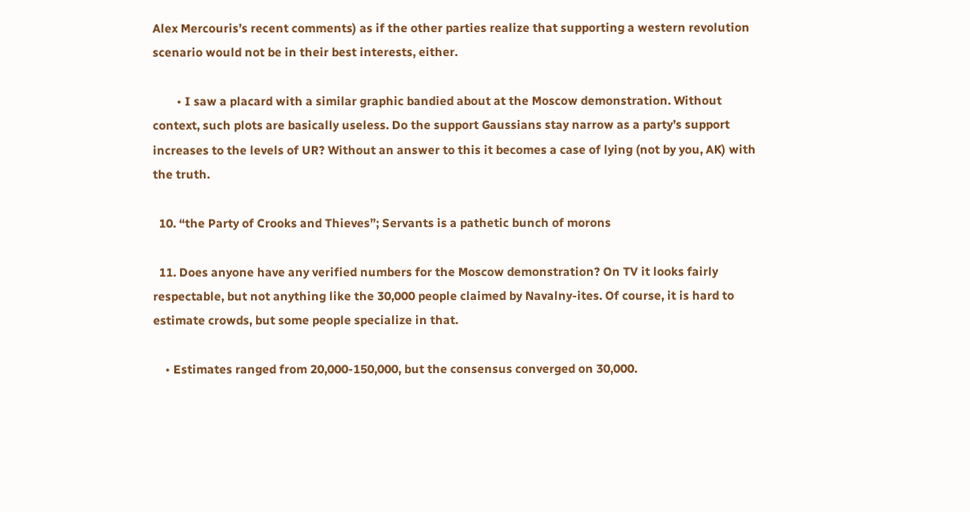Alex Mercouris’s recent comments) as if the other parties realize that supporting a western revolution scenario would not be in their best interests, either.

        • I saw a placard with a similar graphic bandied about at the Moscow demonstration. Without context, such plots are basically useless. Do the support Gaussians stay narrow as a party’s support increases to the levels of UR? Without an answer to this it becomes a case of lying (not by you, AK) with the truth.

  10. “the Party of Crooks and Thieves”; Servants is a pathetic bunch of morons

  11. Does anyone have any verified numbers for the Moscow demonstration? On TV it looks fairly respectable, but not anything like the 30,000 people claimed by Navalny-ites. Of course, it is hard to estimate crowds, but some people specialize in that.

    • Estimates ranged from 20,000-150,000, but the consensus converged on 30,000.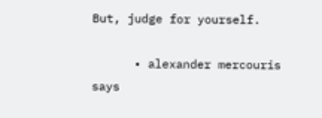But, judge for yourself.

      • alexander mercouris says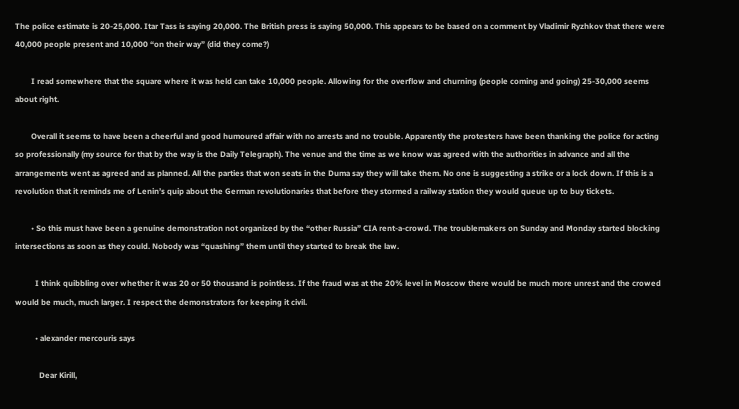The police estimate is 20-25,000. Itar Tass is saying 20,000. The British press is saying 50,000. This appears to be based on a comment by Vladimir Ryzhkov that there were 40,000 people present and 10,000 “on their way” (did they come?)

        I read somewhere that the square where it was held can take 10,000 people. Allowing for the overflow and churning (people coming and going) 25-30,000 seems about right.

        Overall it seems to have been a cheerful and good humoured affair with no arrests and no trouble. Apparently the protesters have been thanking the police for acting so professionally (my source for that by the way is the Daily Telegraph). The venue and the time as we know was agreed with the authorities in advance and all the arrangements went as agreed and as planned. All the parties that won seats in the Duma say they will take them. No one is suggesting a strike or a lock down. If this is a revolution that it reminds me of Lenin’s quip about the German revolutionaries that before they stormed a railway station they would queue up to buy tickets.

        • So this must have been a genuine demonstration not organized by the “other Russia” CIA rent-a-crowd. The troublemakers on Sunday and Monday started blocking intersections as soon as they could. Nobody was “quashing” them until they started to break the law.

          I think quibbling over whether it was 20 or 50 thousand is pointless. If the fraud was at the 20% level in Moscow there would be much more unrest and the crowed would be much, much larger. I respect the demonstrators for keeping it civil.

          • alexander mercouris says

            Dear Kirill,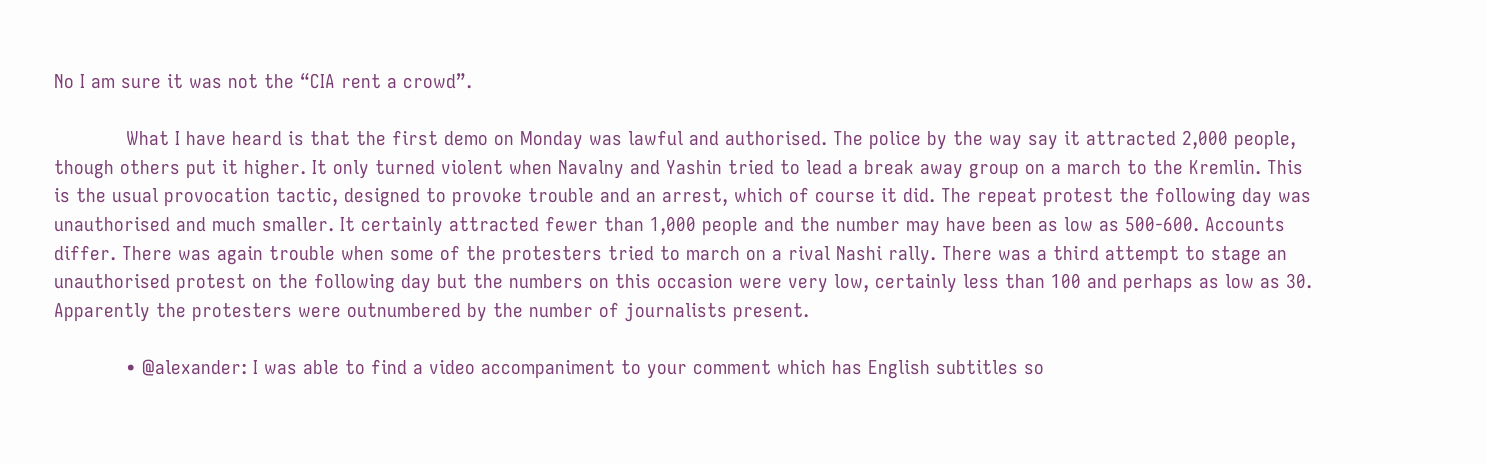No I am sure it was not the “CIA rent a crowd”.

            What I have heard is that the first demo on Monday was lawful and authorised. The police by the way say it attracted 2,000 people, though others put it higher. It only turned violent when Navalny and Yashin tried to lead a break away group on a march to the Kremlin. This is the usual provocation tactic, designed to provoke trouble and an arrest, which of course it did. The repeat protest the following day was unauthorised and much smaller. It certainly attracted fewer than 1,000 people and the number may have been as low as 500-600. Accounts differ. There was again trouble when some of the protesters tried to march on a rival Nashi rally. There was a third attempt to stage an unauthorised protest on the following day but the numbers on this occasion were very low, certainly less than 100 and perhaps as low as 30. Apparently the protesters were outnumbered by the number of journalists present.

            • @alexander: I was able to find a video accompaniment to your comment which has English subtitles so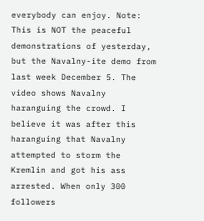everybody can enjoy. Note: This is NOT the peaceful demonstrations of yesterday, but the Navalny-ite demo from last week December 5. The video shows Navalny haranguing the crowd. I believe it was after this haranguing that Navalny attempted to storm the Kremlin and got his ass arrested. When only 300 followers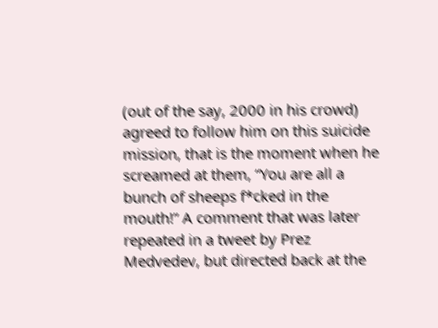(out of the say, 2000 in his crowd) agreed to follow him on this suicide mission, that is the moment when he screamed at them, “You are all a bunch of sheeps f*cked in the mouth!” A comment that was later repeated in a tweet by Prez Medvedev, but directed back at the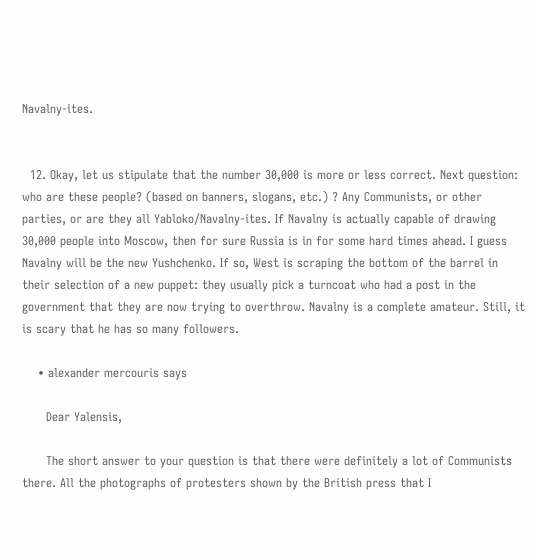Navalny-ites.


  12. Okay, let us stipulate that the number 30,000 is more or less correct. Next question: who are these people? (based on banners, slogans, etc.) ? Any Communists, or other parties, or are they all Yabloko/Navalny-ites. If Navalny is actually capable of drawing 30,000 people into Moscow, then for sure Russia is in for some hard times ahead. I guess Navalny will be the new Yushchenko. If so, West is scraping the bottom of the barrel in their selection of a new puppet: they usually pick a turncoat who had a post in the government that they are now trying to overthrow. Navalny is a complete amateur. Still, it is scary that he has so many followers.

    • alexander mercouris says

      Dear Yalensis,

      The short answer to your question is that there were definitely a lot of Communists there. All the photographs of protesters shown by the British press that I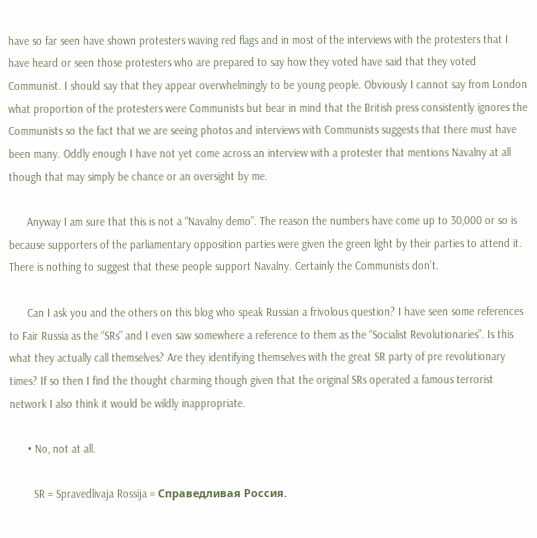have so far seen have shown protesters waving red flags and in most of the interviews with the protesters that I have heard or seen those protesters who are prepared to say how they voted have said that they voted Communist. I should say that they appear overwhelmingly to be young people. Obviously I cannot say from London what proportion of the protesters were Communists but bear in mind that the British press consistently ignores the Communists so the fact that we are seeing photos and interviews with Communists suggests that there must have been many. Oddly enough I have not yet come across an interview with a protester that mentions Navalny at all though that may simply be chance or an oversight by me.

      Anyway I am sure that this is not a “Navalny demo”. The reason the numbers have come up to 30,000 or so is because supporters of the parliamentary opposition parties were given the green light by their parties to attend it. There is nothing to suggest that these people support Navalny. Certainly the Communists don’t.

      Can I ask you and the others on this blog who speak Russian a frivolous question? I have seen some references to Fair Russia as the “SRs” and I even saw somewhere a reference to them as the “Socialist Revolutionaries”. Is this what they actually call themselves? Are they identifying themselves with the great SR party of pre revolutionary times? If so then I find the thought charming though given that the original SRs operated a famous terrorist network I also think it would be wildly inappropriate.

      • No, not at all.

        SR = Spravedlivaja Rossija = Справедливая Россия.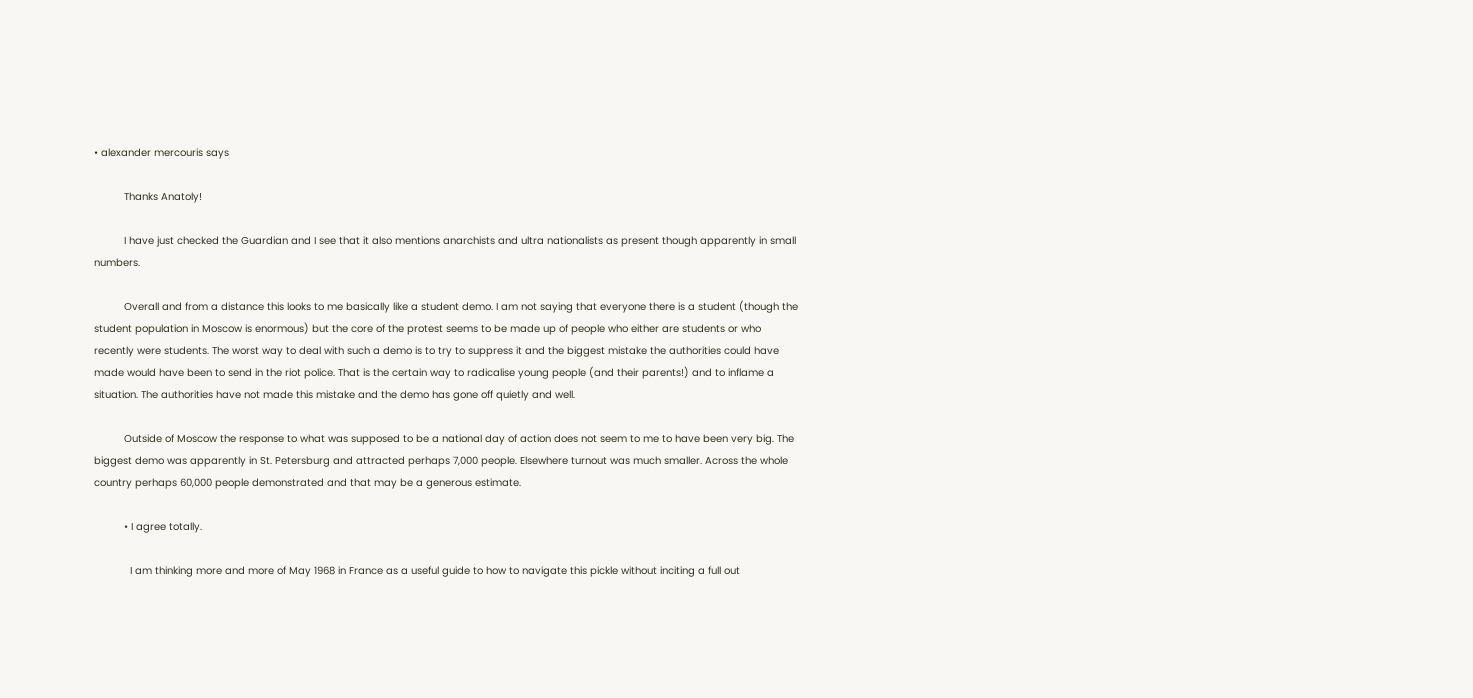• alexander mercouris says

          Thanks Anatoly!

          I have just checked the Guardian and I see that it also mentions anarchists and ultra nationalists as present though apparently in small numbers.

          Overall and from a distance this looks to me basically like a student demo. I am not saying that everyone there is a student (though the student population in Moscow is enormous) but the core of the protest seems to be made up of people who either are students or who recently were students. The worst way to deal with such a demo is to try to suppress it and the biggest mistake the authorities could have made would have been to send in the riot police. That is the certain way to radicalise young people (and their parents!) and to inflame a situation. The authorities have not made this mistake and the demo has gone off quietly and well.

          Outside of Moscow the response to what was supposed to be a national day of action does not seem to me to have been very big. The biggest demo was apparently in St. Petersburg and attracted perhaps 7,000 people. Elsewhere turnout was much smaller. Across the whole country perhaps 60,000 people demonstrated and that may be a generous estimate.

          • I agree totally.

            I am thinking more and more of May 1968 in France as a useful guide to how to navigate this pickle without inciting a full out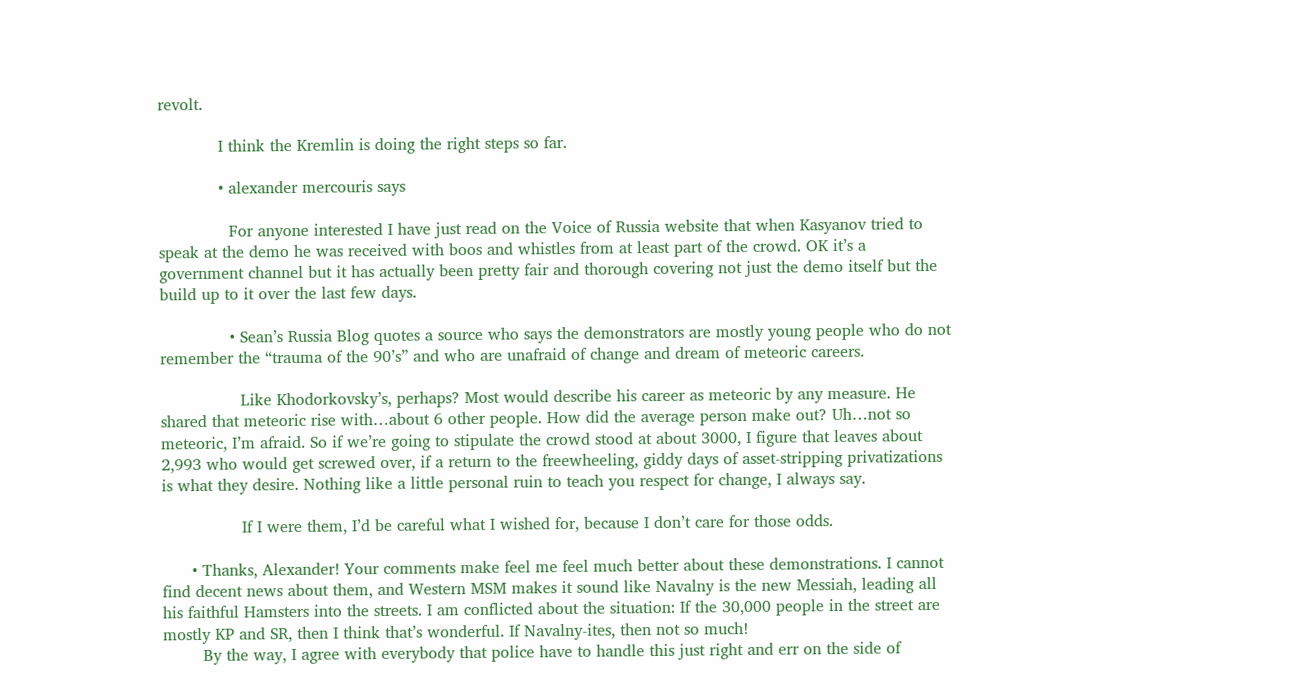revolt.

            I think the Kremlin is doing the right steps so far.

            • alexander mercouris says

              For anyone interested I have just read on the Voice of Russia website that when Kasyanov tried to speak at the demo he was received with boos and whistles from at least part of the crowd. OK it’s a government channel but it has actually been pretty fair and thorough covering not just the demo itself but the build up to it over the last few days.

              • Sean’s Russia Blog quotes a source who says the demonstrators are mostly young people who do not remember the “trauma of the 90’s” and who are unafraid of change and dream of meteoric careers.

                Like Khodorkovsky’s, perhaps? Most would describe his career as meteoric by any measure. He shared that meteoric rise with…about 6 other people. How did the average person make out? Uh…not so meteoric, I’m afraid. So if we’re going to stipulate the crowd stood at about 3000, I figure that leaves about 2,993 who would get screwed over, if a return to the freewheeling, giddy days of asset-stripping privatizations is what they desire. Nothing like a little personal ruin to teach you respect for change, I always say.

                If I were them, I’d be careful what I wished for, because I don’t care for those odds.

      • Thanks, Alexander! Your comments make feel me feel much better about these demonstrations. I cannot find decent news about them, and Western MSM makes it sound like Navalny is the new Messiah, leading all his faithful Hamsters into the streets. I am conflicted about the situation: If the 30,000 people in the street are mostly KP and SR, then I think that’s wonderful. If Navalny-ites, then not so much!
        By the way, I agree with everybody that police have to handle this just right and err on the side of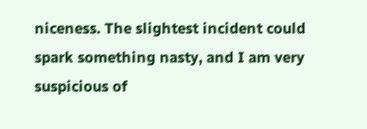niceness. The slightest incident could spark something nasty, and I am very suspicious of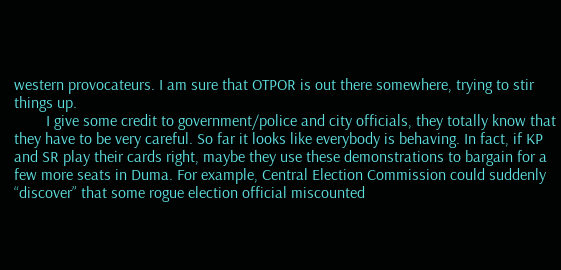western provocateurs. I am sure that OTPOR is out there somewhere, trying to stir things up.
        I give some credit to government/police and city officials, they totally know that they have to be very careful. So far it looks like everybody is behaving. In fact, if KP and SR play their cards right, maybe they use these demonstrations to bargain for a few more seats in Duma. For example, Central Election Commission could suddenly “discover” that some rogue election official miscounted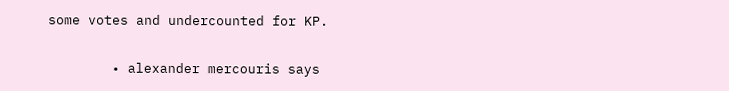some votes and undercounted for KP.

        • alexander mercouris says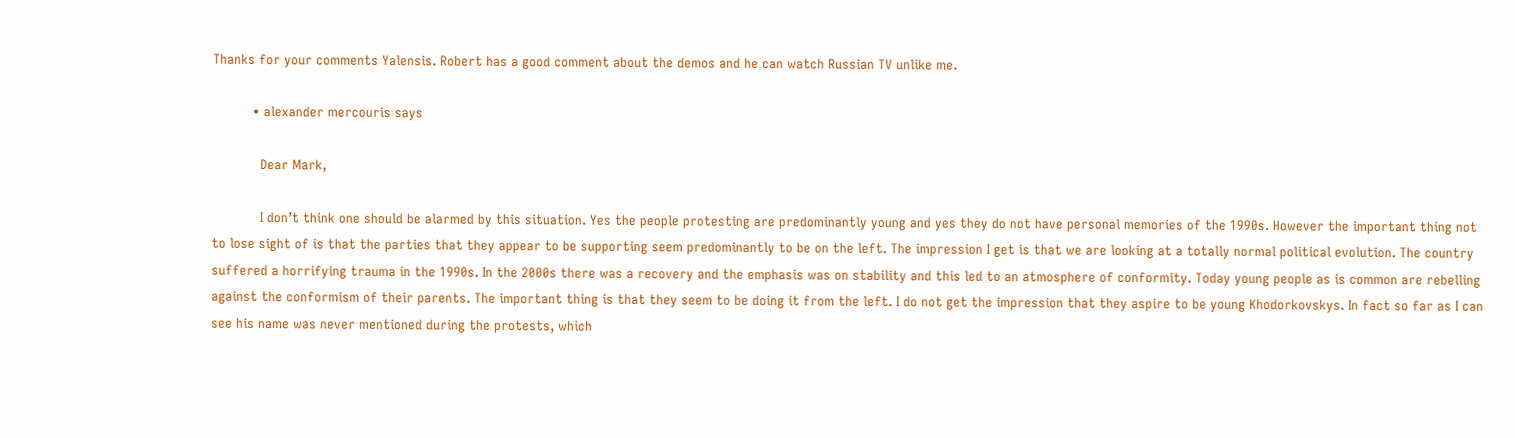Thanks for your comments Yalensis. Robert has a good comment about the demos and he can watch Russian TV unlike me.

          • alexander mercouris says

            Dear Mark,

            I don’t think one should be alarmed by this situation. Yes the people protesting are predominantly young and yes they do not have personal memories of the 1990s. However the important thing not to lose sight of is that the parties that they appear to be supporting seem predominantly to be on the left. The impression I get is that we are looking at a totally normal political evolution. The country suffered a horrifying trauma in the 1990s. In the 2000s there was a recovery and the emphasis was on stability and this led to an atmosphere of conformity. Today young people as is common are rebelling against the conformism of their parents. The important thing is that they seem to be doing it from the left. I do not get the impression that they aspire to be young Khodorkovskys. In fact so far as I can see his name was never mentioned during the protests, which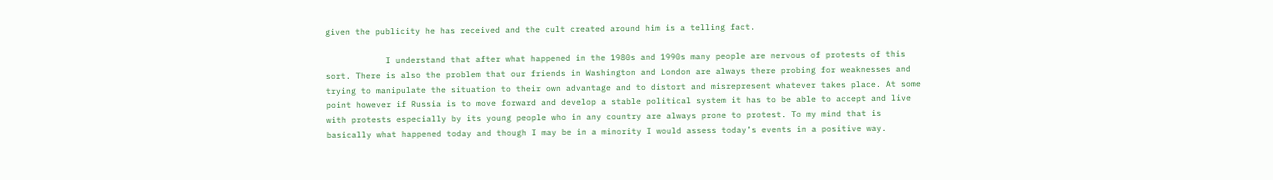given the publicity he has received and the cult created around him is a telling fact.

            I understand that after what happened in the 1980s and 1990s many people are nervous of protests of this sort. There is also the problem that our friends in Washington and London are always there probing for weaknesses and trying to manipulate the situation to their own advantage and to distort and misrepresent whatever takes place. At some point however if Russia is to move forward and develop a stable political system it has to be able to accept and live with protests especially by its young people who in any country are always prone to protest. To my mind that is basically what happened today and though I may be in a minority I would assess today’s events in a positive way.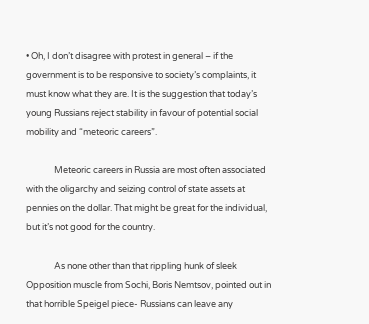• Oh, I don’t disagree with protest in general – if the government is to be responsive to society’s complaints, it must know what they are. It is the suggestion that today’s young Russians reject stability in favour of potential social mobility and “meteoric careers”.

              Meteoric careers in Russia are most often associated with the oligarchy and seizing control of state assets at pennies on the dollar. That might be great for the individual, but it’s not good for the country.

              As none other than that rippling hunk of sleek Opposition muscle from Sochi, Boris Nemtsov, pointed out in that horrible Speigel piece- Russians can leave any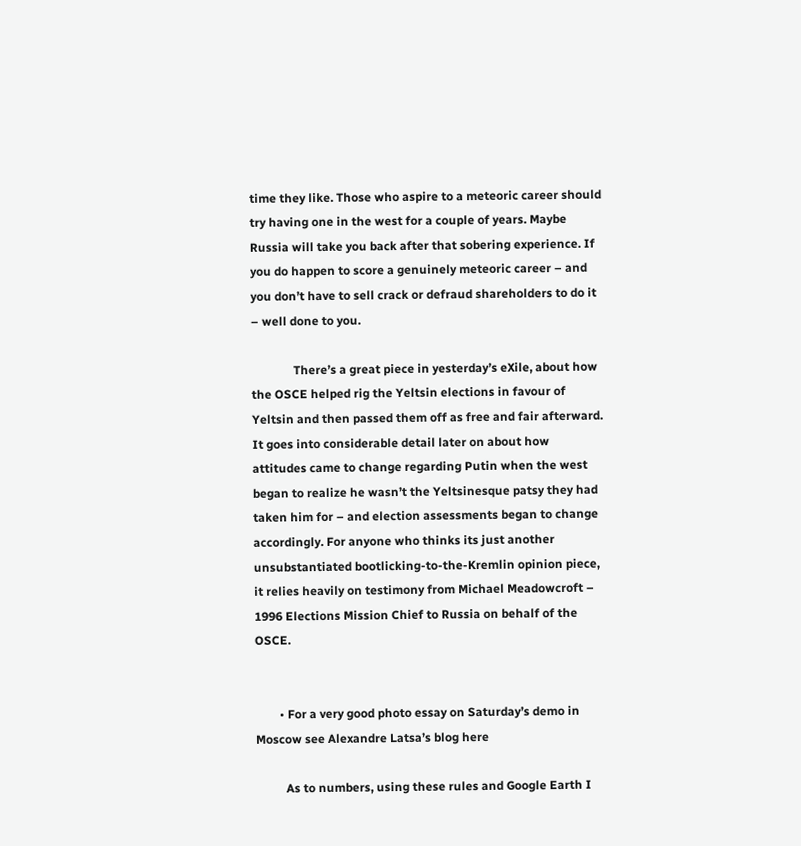time they like. Those who aspire to a meteoric career should try having one in the west for a couple of years. Maybe Russia will take you back after that sobering experience. If you do happen to score a genuinely meteoric career – and you don’t have to sell crack or defraud shareholders to do it – well done to you.

              There’s a great piece in yesterday’s eXile, about how the OSCE helped rig the Yeltsin elections in favour of Yeltsin and then passed them off as free and fair afterward. It goes into considerable detail later on about how attitudes came to change regarding Putin when the west began to realize he wasn’t the Yeltsinesque patsy they had taken him for – and election assessments began to change accordingly. For anyone who thinks its just another unsubstantiated bootlicking-to-the-Kremlin opinion piece, it relies heavily on testimony from Michael Meadowcroft – 1996 Elections Mission Chief to Russia on behalf of the OSCE.


        • For a very good photo essay on Saturday’s demo in Moscow see Alexandre Latsa’s blog here

          As to numbers, using these rules and Google Earth I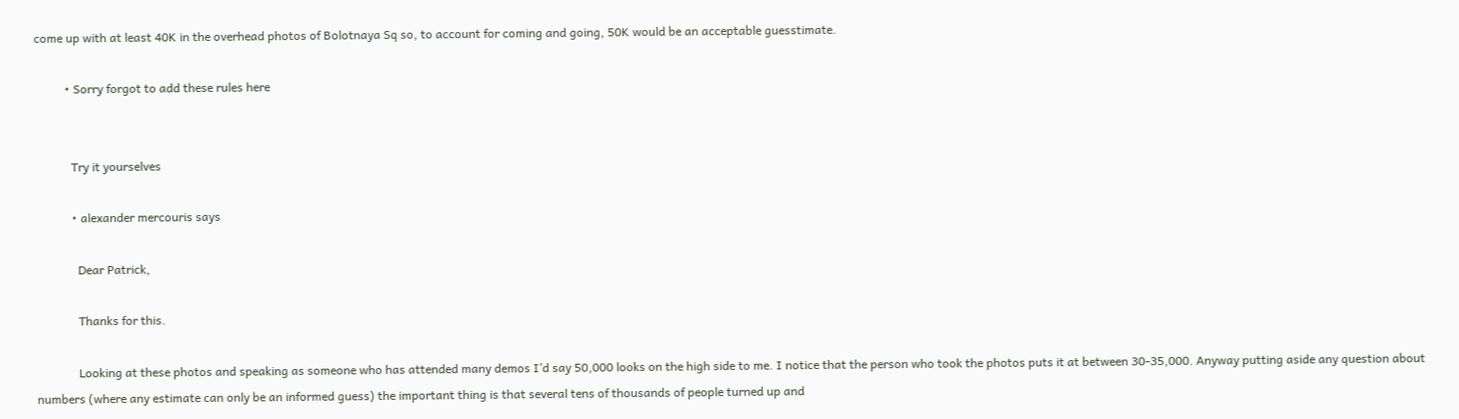come up with at least 40K in the overhead photos of Bolotnaya Sq so, to account for coming and going, 50K would be an acceptable guesstimate.

          • Sorry forgot to add these rules here


            Try it yourselves

            • alexander mercouris says

              Dear Patrick,

              Thanks for this.

              Looking at these photos and speaking as someone who has attended many demos I’d say 50,000 looks on the high side to me. I notice that the person who took the photos puts it at between 30-35,000. Anyway putting aside any question about numbers (where any estimate can only be an informed guess) the important thing is that several tens of thousands of people turned up and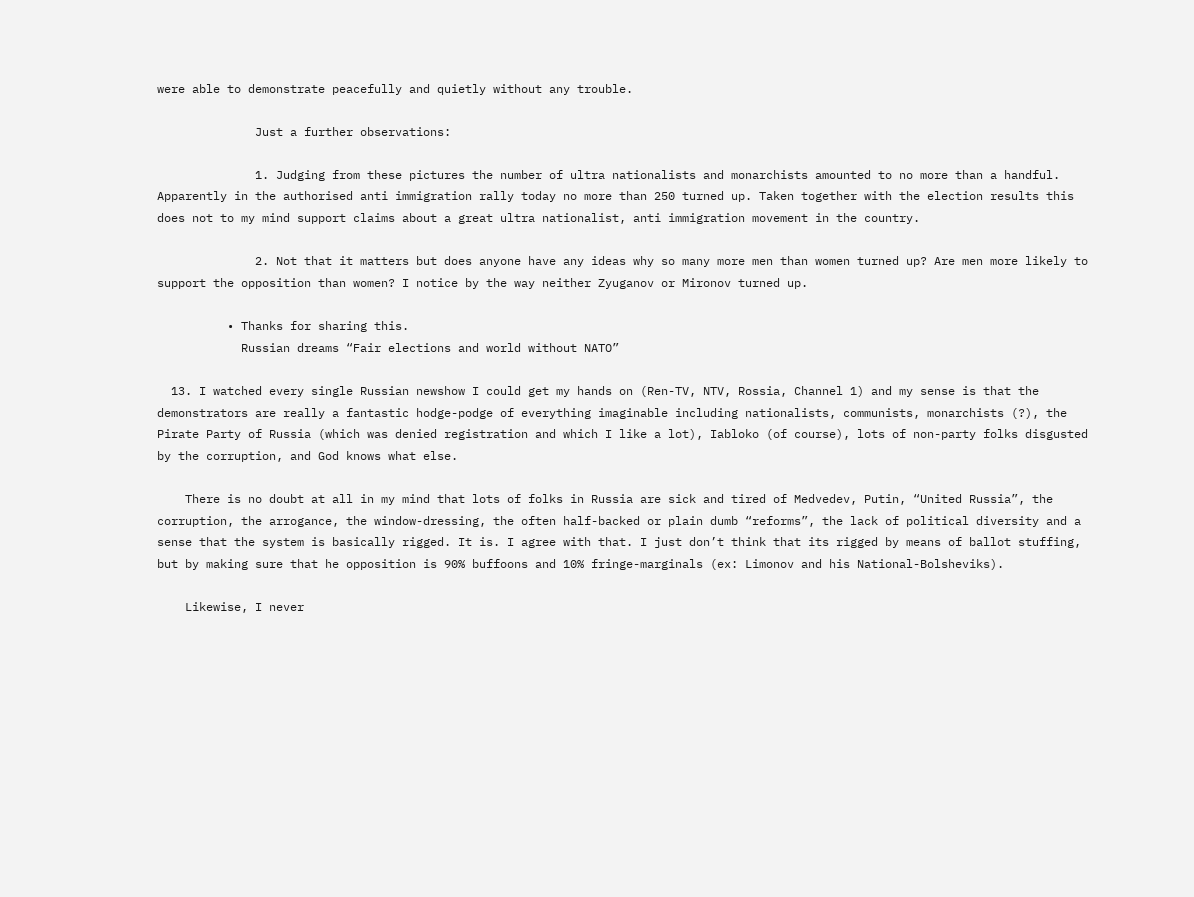were able to demonstrate peacefully and quietly without any trouble.

              Just a further observations:

              1. Judging from these pictures the number of ultra nationalists and monarchists amounted to no more than a handful. Apparently in the authorised anti immigration rally today no more than 250 turned up. Taken together with the election results this does not to my mind support claims about a great ultra nationalist, anti immigration movement in the country.

              2. Not that it matters but does anyone have any ideas why so many more men than women turned up? Are men more likely to support the opposition than women? I notice by the way neither Zyuganov or Mironov turned up.

          • Thanks for sharing this.
            Russian dreams “Fair elections and world without NATO”

  13. I watched every single Russian newshow I could get my hands on (Ren-TV, NTV, Rossia, Channel 1) and my sense is that the demonstrators are really a fantastic hodge-podge of everything imaginable including nationalists, communists, monarchists (?), the Pirate Party of Russia (which was denied registration and which I like a lot), Iabloko (of course), lots of non-party folks disgusted by the corruption, and God knows what else.

    There is no doubt at all in my mind that lots of folks in Russia are sick and tired of Medvedev, Putin, “United Russia”, the corruption, the arrogance, the window-dressing, the often half-backed or plain dumb “reforms”, the lack of political diversity and a sense that the system is basically rigged. It is. I agree with that. I just don’t think that its rigged by means of ballot stuffing, but by making sure that he opposition is 90% buffoons and 10% fringe-marginals (ex: Limonov and his National-Bolsheviks).

    Likewise, I never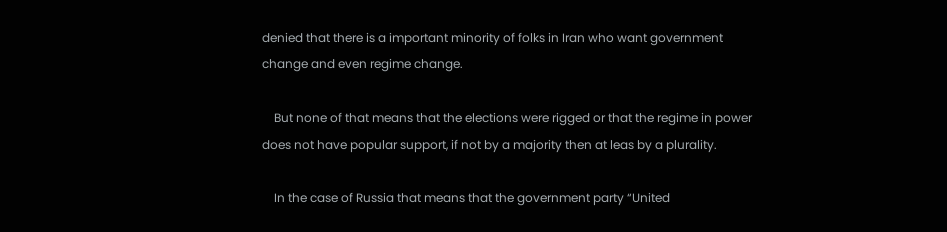denied that there is a important minority of folks in Iran who want government change and even regime change.

    But none of that means that the elections were rigged or that the regime in power does not have popular support, if not by a majority then at leas by a plurality.

    In the case of Russia that means that the government party “United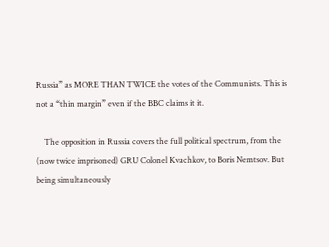Russia” as MORE THAN TWICE the votes of the Communists. This is not a “thin margin” even if the BBC claims it it.

    The opposition in Russia covers the full political spectrum, from the (now twice imprisoned) GRU Colonel Kvachkov, to Boris Nemtsov. But being simultaneously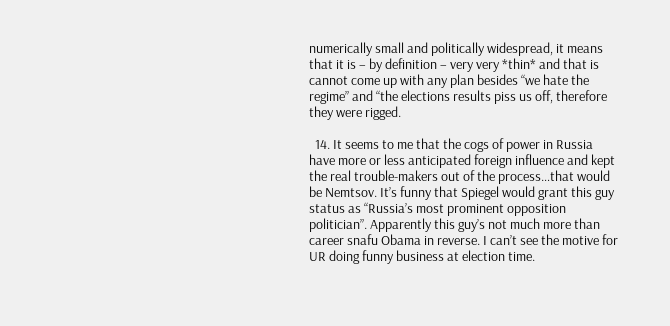numerically small and politically widespread, it means that it is – by definition – very very *thin* and that is cannot come up with any plan besides “we hate the regime” and “the elections results piss us off, therefore they were rigged.

  14. It seems to me that the cogs of power in Russia have more or less anticipated foreign influence and kept the real trouble-makers out of the process…that would be Nemtsov. It’s funny that Spiegel would grant this guy status as “Russia’s most prominent opposition politician”. Apparently this guy’s not much more than career snafu Obama in reverse. I can’t see the motive for UR doing funny business at election time.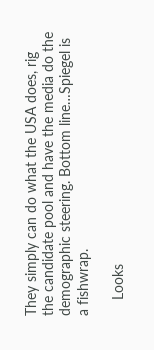They simply can do what the USA does, rig the candidate pool and have the media do the demographic steering. Bottom line…Spiegel is a fishwrap.

    Looks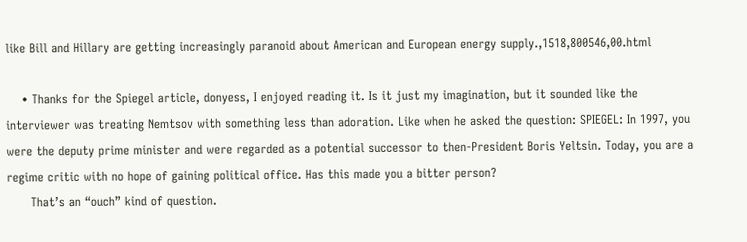like Bill and Hillary are getting increasingly paranoid about American and European energy supply.,1518,800546,00.html

    • Thanks for the Spiegel article, donyess, I enjoyed reading it. Is it just my imagination, but it sounded like the interviewer was treating Nemtsov with something less than adoration. Like when he asked the question: SPIEGEL: In 1997, you were the deputy prime minister and were regarded as a potential successor to then-President Boris Yeltsin. Today, you are a regime critic with no hope of gaining political office. Has this made you a bitter person?
      That’s an “ouch” kind of question.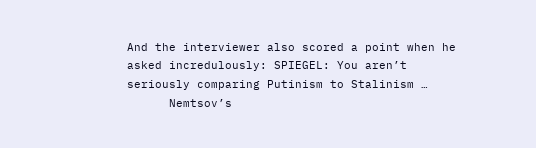And the interviewer also scored a point when he asked incredulously: SPIEGEL: You aren’t seriously comparing Putinism to Stalinism …
      Nemtsov’s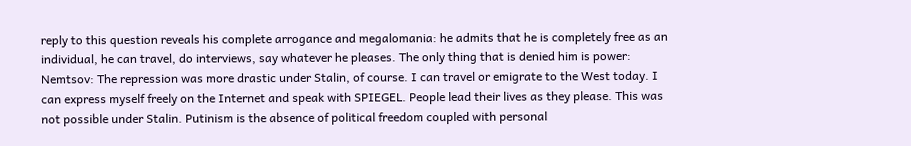reply to this question reveals his complete arrogance and megalomania: he admits that he is completely free as an individual, he can travel, do interviews, say whatever he pleases. The only thing that is denied him is power: Nemtsov: The repression was more drastic under Stalin, of course. I can travel or emigrate to the West today. I can express myself freely on the Internet and speak with SPIEGEL. People lead their lives as they please. This was not possible under Stalin. Putinism is the absence of political freedom coupled with personal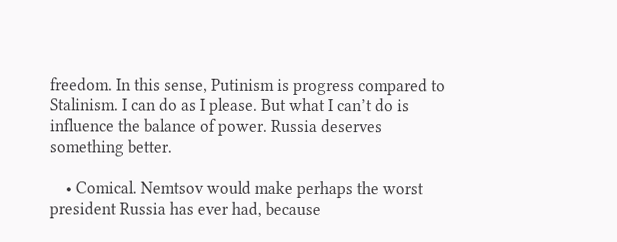freedom. In this sense, Putinism is progress compared to Stalinism. I can do as I please. But what I can’t do is influence the balance of power. Russia deserves something better.

    • Comical. Nemtsov would make perhaps the worst president Russia has ever had, because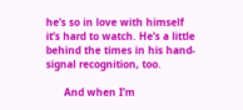he’s so in love with himself it’s hard to watch. He’s a little behind the times in his hand-signal recognition, too.

      And when I’m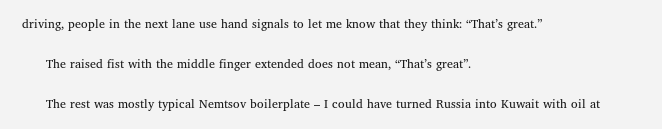driving, people in the next lane use hand signals to let me know that they think: “That’s great.”

      The raised fist with the middle finger extended does not mean, “That’s great”.

      The rest was mostly typical Nemtsov boilerplate – I could have turned Russia into Kuwait with oil at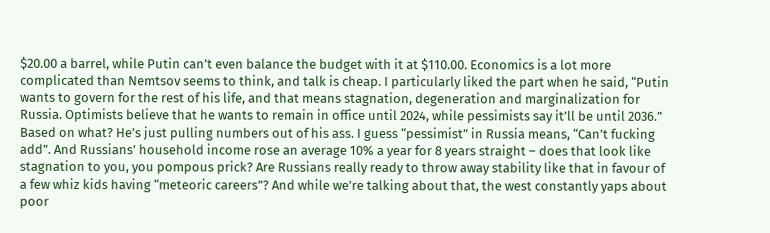$20.00 a barrel, while Putin can’t even balance the budget with it at $110.00. Economics is a lot more complicated than Nemtsov seems to think, and talk is cheap. I particularly liked the part when he said, “Putin wants to govern for the rest of his life, and that means stagnation, degeneration and marginalization for Russia. Optimists believe that he wants to remain in office until 2024, while pessimists say it’ll be until 2036.” Based on what? He’s just pulling numbers out of his ass. I guess “pessimist” in Russia means, “Can’t fucking add”. And Russians’ household income rose an average 10% a year for 8 years straight – does that look like stagnation to you, you pompous prick? Are Russians really ready to throw away stability like that in favour of a few whiz kids having “meteoric careers”? And while we’re talking about that, the west constantly yaps about poor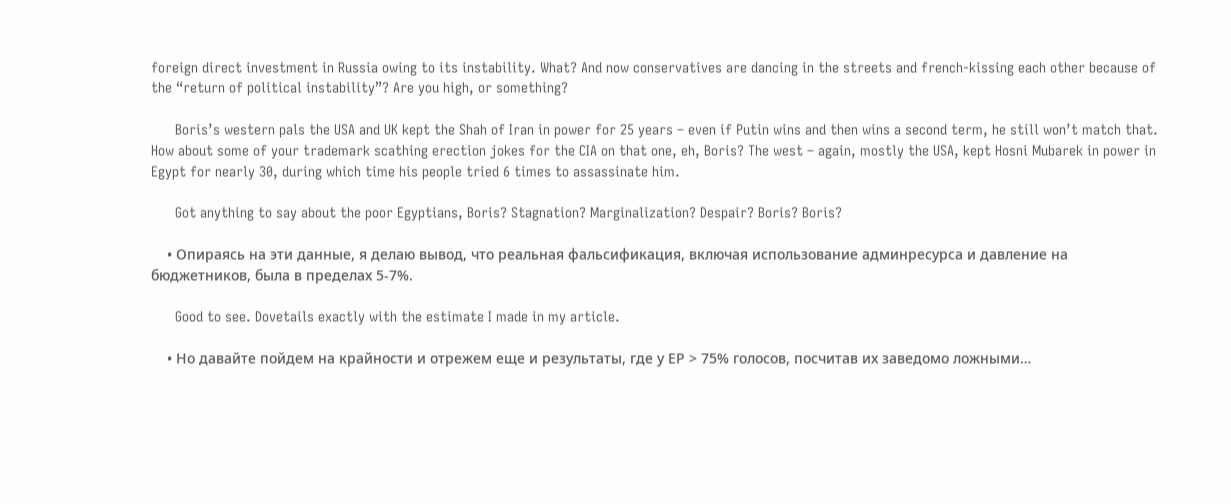foreign direct investment in Russia owing to its instability. What? And now conservatives are dancing in the streets and french-kissing each other because of the “return of political instability”? Are you high, or something?

      Boris’s western pals the USA and UK kept the Shah of Iran in power for 25 years – even if Putin wins and then wins a second term, he still won’t match that. How about some of your trademark scathing erection jokes for the CIA on that one, eh, Boris? The west – again, mostly the USA, kept Hosni Mubarek in power in Egypt for nearly 30, during which time his people tried 6 times to assassinate him.

      Got anything to say about the poor Egyptians, Boris? Stagnation? Marginalization? Despair? Boris? Boris?

    • Опираясь на эти данные, я делаю вывод, что реальная фальсификация, включая использование админресурса и давление на бюджетников, была в пределах 5-7%.

      Good to see. Dovetails exactly with the estimate I made in my article.

    • Но давайте пойдем на крайности и отрежем еще и результаты, где у ЕР > 75% голосов, посчитав их заведомо ложными…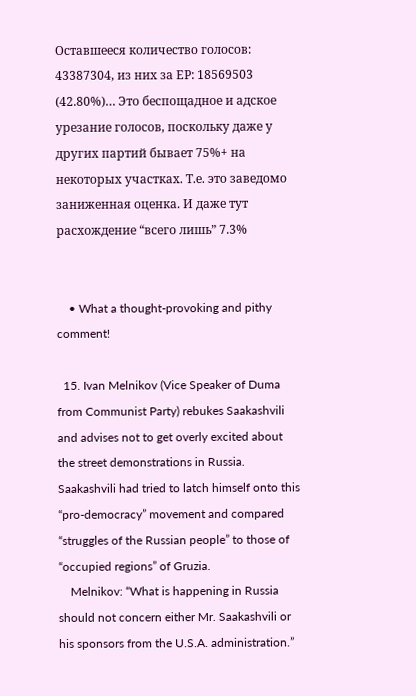Оставшееся количество голосов: 43387304, из них за ЕР: 18569503 (42.80%)… Это беспощадное и адское урезание голосов, поскольку даже у других партий бывает 75%+ на некоторых участках. Т.е. это заведомо заниженная оценка. И даже тут расхождение “всего лишь” 7.3%


    • What a thought-provoking and pithy comment!

  15. Ivan Melnikov (Vice Speaker of Duma from Communist Party) rebukes Saakashvili and advises not to get overly excited about the street demonstrations in Russia. Saakashvili had tried to latch himself onto this “pro-democracy” movement and compared “struggles of the Russian people” to those of “occupied regions” of Gruzia.
    Melnikov: “What is happening in Russia should not concern either Mr. Saakashvili or his sponsors from the U.S.A. administration.”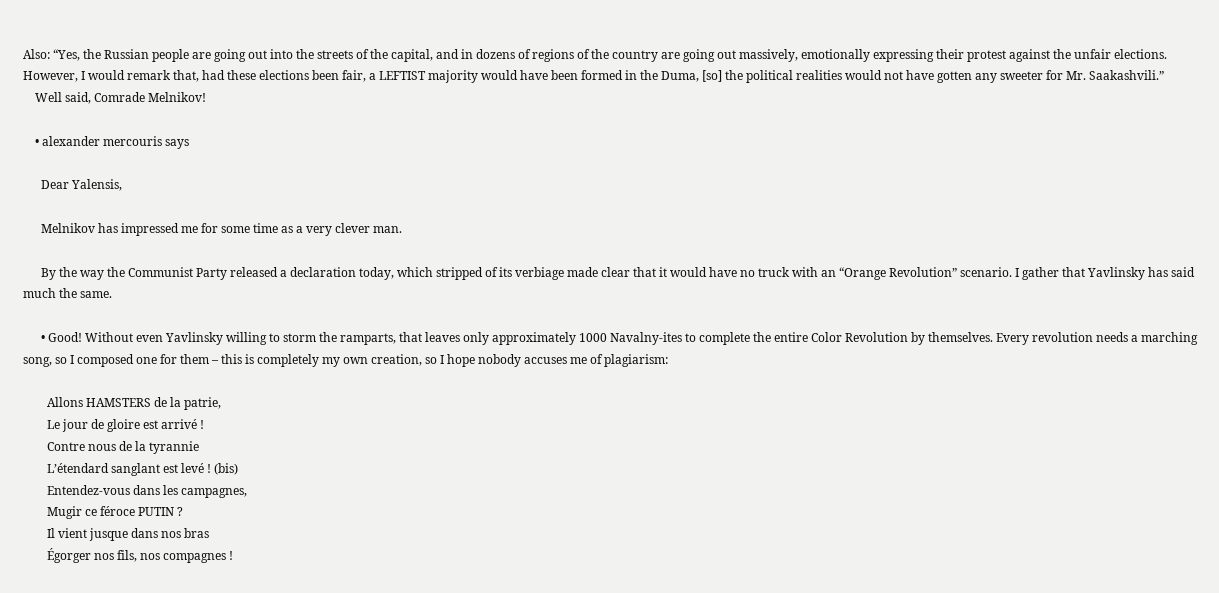Also: “Yes, the Russian people are going out into the streets of the capital, and in dozens of regions of the country are going out massively, emotionally expressing their protest against the unfair elections. However, I would remark that, had these elections been fair, a LEFTIST majority would have been formed in the Duma, [so] the political realities would not have gotten any sweeter for Mr. Saakashvili.”
    Well said, Comrade Melnikov!

    • alexander mercouris says

      Dear Yalensis,

      Melnikov has impressed me for some time as a very clever man.

      By the way the Communist Party released a declaration today, which stripped of its verbiage made clear that it would have no truck with an “Orange Revolution” scenario. I gather that Yavlinsky has said much the same.

      • Good! Without even Yavlinsky willing to storm the ramparts, that leaves only approximately 1000 Navalny-ites to complete the entire Color Revolution by themselves. Every revolution needs a marching song, so I composed one for them – this is completely my own creation, so I hope nobody accuses me of plagiarism:

        Allons HAMSTERS de la patrie,
        Le jour de gloire est arrivé !
        Contre nous de la tyrannie
        L’étendard sanglant est levé ! (bis)
        Entendez-vous dans les campagnes,
        Mugir ce féroce PUTIN ?
        Il vient jusque dans nos bras
        Égorger nos fils, nos compagnes !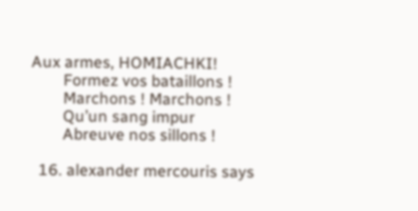Aux armes, HOMIACHKI!
        Formez vos bataillons !
        Marchons ! Marchons !
        Qu’un sang impur
        Abreuve nos sillons !

  16. alexander mercouris says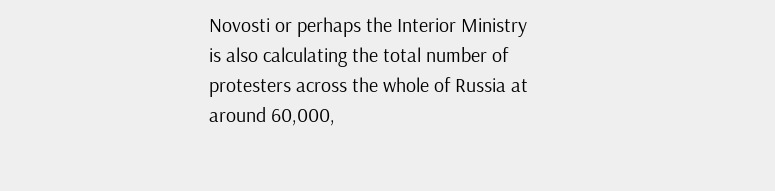Novosti or perhaps the Interior Ministry is also calculating the total number of protesters across the whole of Russia at around 60,000,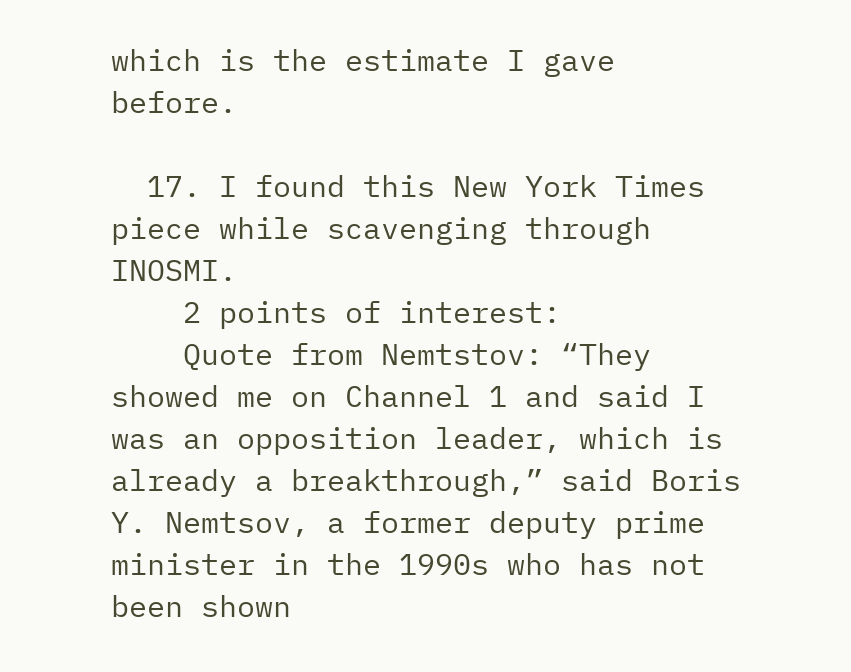which is the estimate I gave before.

  17. I found this New York Times piece while scavenging through INOSMI.
    2 points of interest:
    Quote from Nemtstov: “They showed me on Channel 1 and said I was an opposition leader, which is already a breakthrough,” said Boris Y. Nemtsov, a former deputy prime minister in the 1990s who has not been shown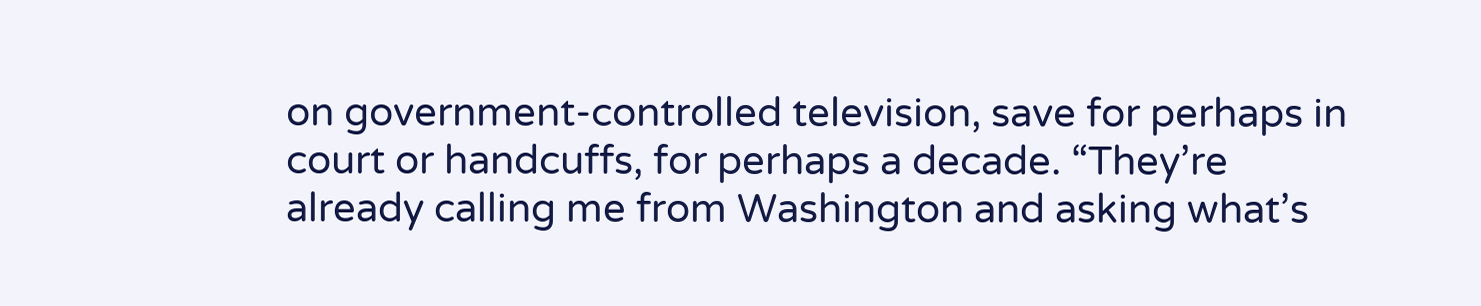on government-controlled television, save for perhaps in court or handcuffs, for perhaps a decade. “They’re already calling me from Washington and asking what’s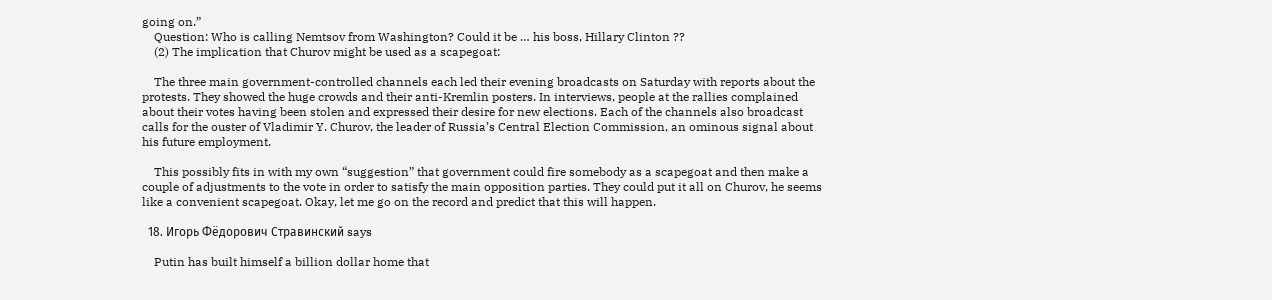going on.”
    Question: Who is calling Nemtsov from Washington? Could it be … his boss, Hillary Clinton ??
    (2) The implication that Churov might be used as a scapegoat:

    The three main government-controlled channels each led their evening broadcasts on Saturday with reports about the protests. They showed the huge crowds and their anti-Kremlin posters. In interviews, people at the rallies complained about their votes having been stolen and expressed their desire for new elections. Each of the channels also broadcast calls for the ouster of Vladimir Y. Churov, the leader of Russia’s Central Election Commission, an ominous signal about his future employment.

    This possibly fits in with my own “suggestion” that government could fire somebody as a scapegoat and then make a couple of adjustments to the vote in order to satisfy the main opposition parties. They could put it all on Churov, he seems like a convenient scapegoat. Okay, let me go on the record and predict that this will happen.

  18. Игорь Фёдорович Стравинский says

    Putin has built himself a billion dollar home that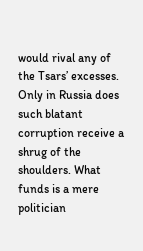would rival any of the Tsars’ excesses. Only in Russia does such blatant corruption receive a shrug of the shoulders. What funds is a mere politician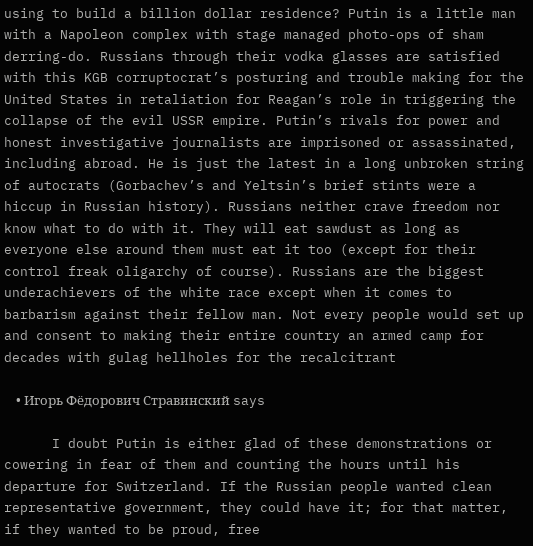using to build a billion dollar residence? Putin is a little man with a Napoleon complex with stage managed photo-ops of sham derring-do. Russians through their vodka glasses are satisfied with this KGB corruptocrat’s posturing and trouble making for the United States in retaliation for Reagan’s role in triggering the collapse of the evil USSR empire. Putin’s rivals for power and honest investigative journalists are imprisoned or assassinated, including abroad. He is just the latest in a long unbroken string of autocrats (Gorbachev’s and Yeltsin’s brief stints were a hiccup in Russian history). Russians neither crave freedom nor know what to do with it. They will eat sawdust as long as everyone else around them must eat it too (except for their control freak oligarchy of course). Russians are the biggest underachievers of the white race except when it comes to barbarism against their fellow man. Not every people would set up and consent to making their entire country an armed camp for decades with gulag hellholes for the recalcitrant

    • Игорь Фёдорович Стравинский says

      I doubt Putin is either glad of these demonstrations or cowering in fear of them and counting the hours until his departure for Switzerland. If the Russian people wanted clean representative government, they could have it; for that matter, if they wanted to be proud, free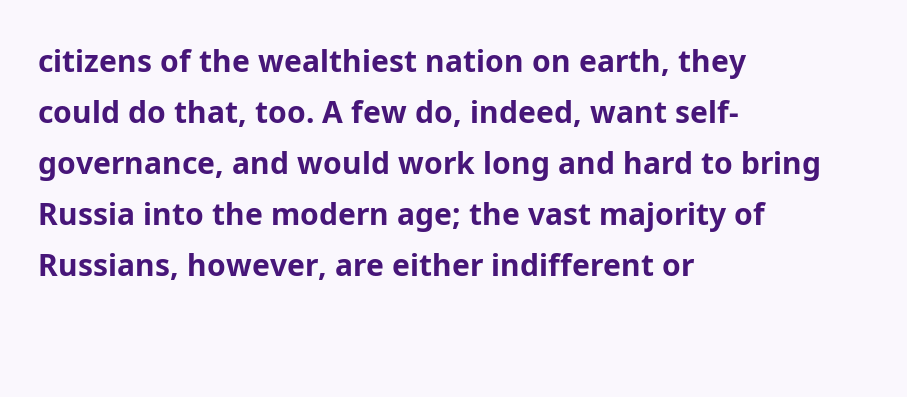citizens of the wealthiest nation on earth, they could do that, too. A few do, indeed, want self-governance, and would work long and hard to bring Russia into the modern age; the vast majority of Russians, however, are either indifferent or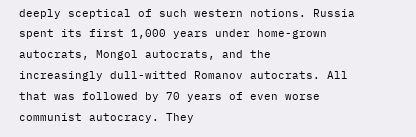deeply sceptical of such western notions. Russia spent its first 1,000 years under home-grown autocrats, Mongol autocrats, and the increasingly dull-witted Romanov autocrats. All that was followed by 70 years of even worse communist autocracy. They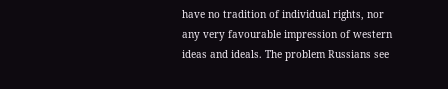have no tradition of individual rights, nor any very favourable impression of western ideas and ideals. The problem Russians see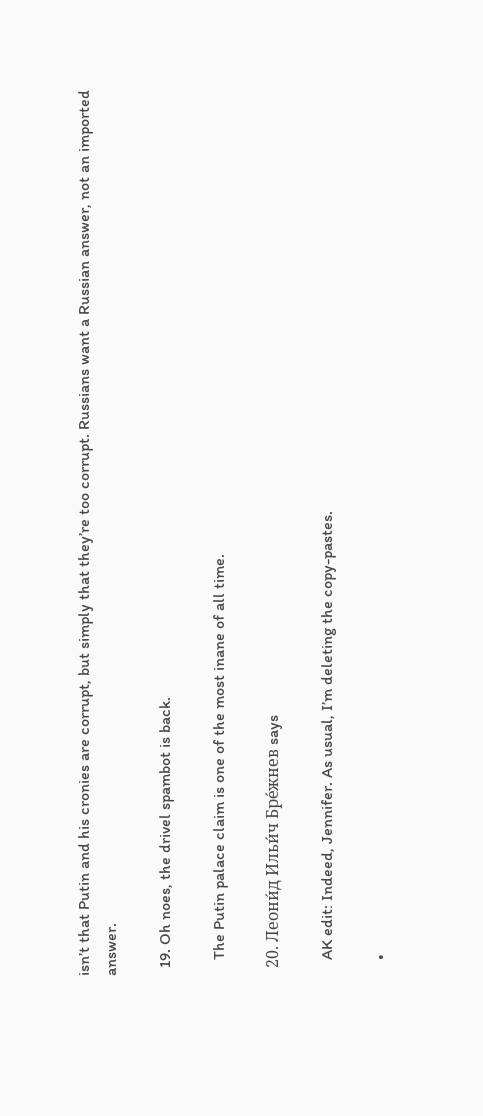isn’t that Putin and his cronies are corrupt, but simply that they’re too corrupt. Russians want a Russian answer, not an imported answer.

  19. Oh noes, the drivel spambot is back.

    The Putin palace claim is one of the most inane of all time.

  20. Леони́д Ильи́ч Бре́жнев says

    AK edit: Indeed, Jennifer. As usual, I’m deleting the copy-pastes.

    •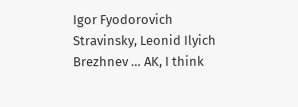Igor Fyodorovich Stravinsky, Leonid Ilyich Brezhnev … AK, I think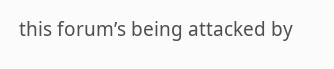this forum’s being attacked by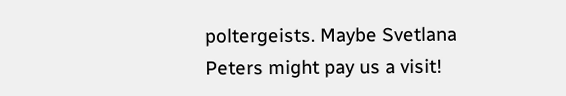poltergeists. Maybe Svetlana Peters might pay us a visit!